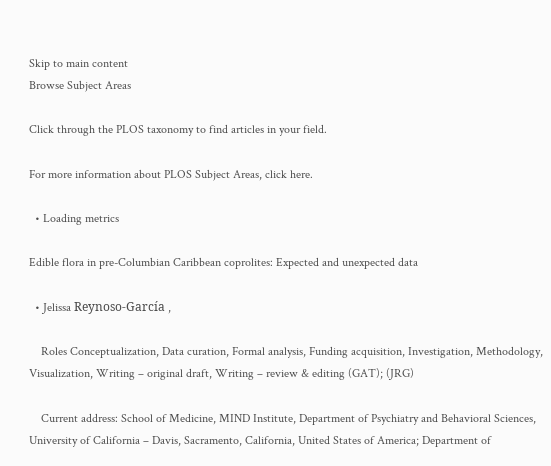Skip to main content
Browse Subject Areas

Click through the PLOS taxonomy to find articles in your field.

For more information about PLOS Subject Areas, click here.

  • Loading metrics

Edible flora in pre-Columbian Caribbean coprolites: Expected and unexpected data

  • Jelissa Reynoso-García ,

    Roles Conceptualization, Data curation, Formal analysis, Funding acquisition, Investigation, Methodology, Visualization, Writing – original draft, Writing – review & editing (GAT); (JRG)

    Current address: School of Medicine, MIND Institute, Department of Psychiatry and Behavioral Sciences, University of California – Davis, Sacramento, California, United States of America; Department of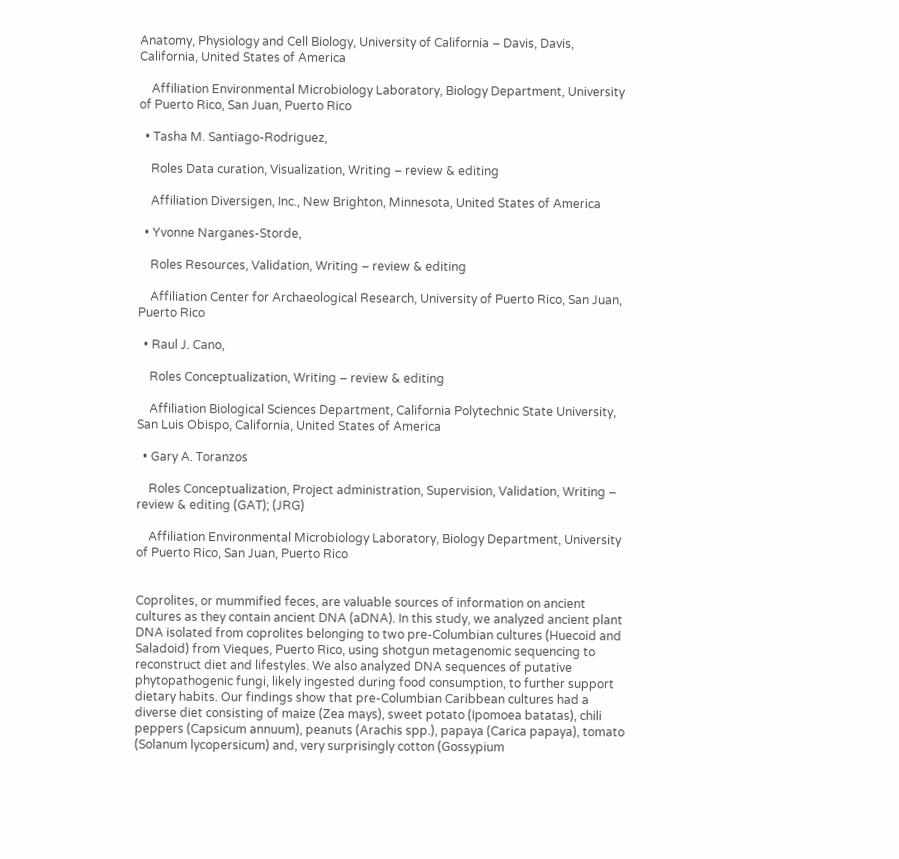Anatomy, Physiology and Cell Biology, University of California – Davis, Davis, California, United States of America

    Affiliation Environmental Microbiology Laboratory, Biology Department, University of Puerto Rico, San Juan, Puerto Rico

  • Tasha M. Santiago-Rodriguez,

    Roles Data curation, Visualization, Writing – review & editing

    Affiliation Diversigen, Inc., New Brighton, Minnesota, United States of America

  • Yvonne Narganes-Storde,

    Roles Resources, Validation, Writing – review & editing

    Affiliation Center for Archaeological Research, University of Puerto Rico, San Juan, Puerto Rico

  • Raul J. Cano,

    Roles Conceptualization, Writing – review & editing

    Affiliation Biological Sciences Department, California Polytechnic State University, San Luis Obispo, California, United States of America

  • Gary A. Toranzos

    Roles Conceptualization, Project administration, Supervision, Validation, Writing – review & editing (GAT); (JRG)

    Affiliation Environmental Microbiology Laboratory, Biology Department, University of Puerto Rico, San Juan, Puerto Rico


Coprolites, or mummified feces, are valuable sources of information on ancient cultures as they contain ancient DNA (aDNA). In this study, we analyzed ancient plant DNA isolated from coprolites belonging to two pre-Columbian cultures (Huecoid and Saladoid) from Vieques, Puerto Rico, using shotgun metagenomic sequencing to reconstruct diet and lifestyles. We also analyzed DNA sequences of putative phytopathogenic fungi, likely ingested during food consumption, to further support dietary habits. Our findings show that pre-Columbian Caribbean cultures had a diverse diet consisting of maize (Zea mays), sweet potato (Ipomoea batatas), chili peppers (Capsicum annuum), peanuts (Arachis spp.), papaya (Carica papaya), tomato (Solanum lycopersicum) and, very surprisingly cotton (Gossypium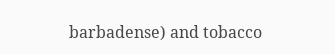barbadense) and tobacco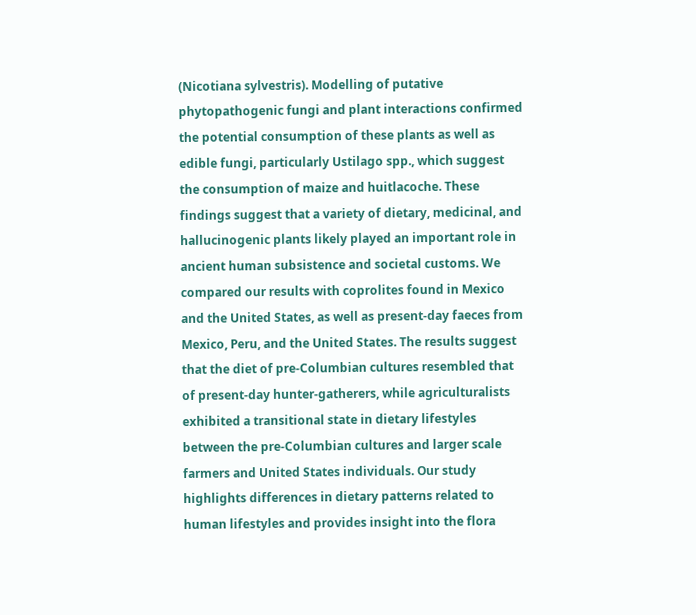(Nicotiana sylvestris). Modelling of putative phytopathogenic fungi and plant interactions confirmed the potential consumption of these plants as well as edible fungi, particularly Ustilago spp., which suggest the consumption of maize and huitlacoche. These findings suggest that a variety of dietary, medicinal, and hallucinogenic plants likely played an important role in ancient human subsistence and societal customs. We compared our results with coprolites found in Mexico and the United States, as well as present-day faeces from Mexico, Peru, and the United States. The results suggest that the diet of pre-Columbian cultures resembled that of present-day hunter-gatherers, while agriculturalists exhibited a transitional state in dietary lifestyles between the pre-Columbian cultures and larger scale farmers and United States individuals. Our study highlights differences in dietary patterns related to human lifestyles and provides insight into the flora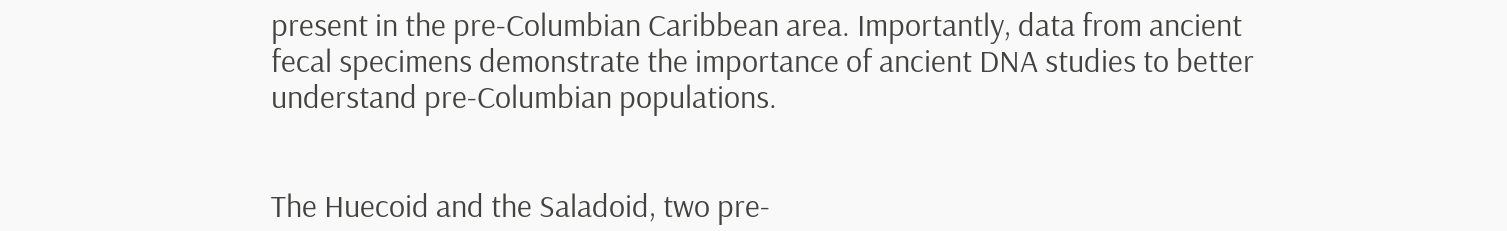present in the pre-Columbian Caribbean area. Importantly, data from ancient fecal specimens demonstrate the importance of ancient DNA studies to better understand pre-Columbian populations.


The Huecoid and the Saladoid, two pre-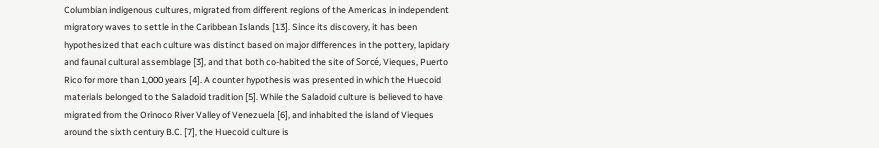Columbian indigenous cultures, migrated from different regions of the Americas in independent migratory waves to settle in the Caribbean Islands [13]. Since its discovery, it has been hypothesized that each culture was distinct based on major differences in the pottery, lapidary and faunal cultural assemblage [3], and that both co-habited the site of Sorcé, Vieques, Puerto Rico for more than 1,000 years [4]. A counter hypothesis was presented in which the Huecoid materials belonged to the Saladoid tradition [5]. While the Saladoid culture is believed to have migrated from the Orinoco River Valley of Venezuela [6], and inhabited the island of Vieques around the sixth century B.C. [7], the Huecoid culture is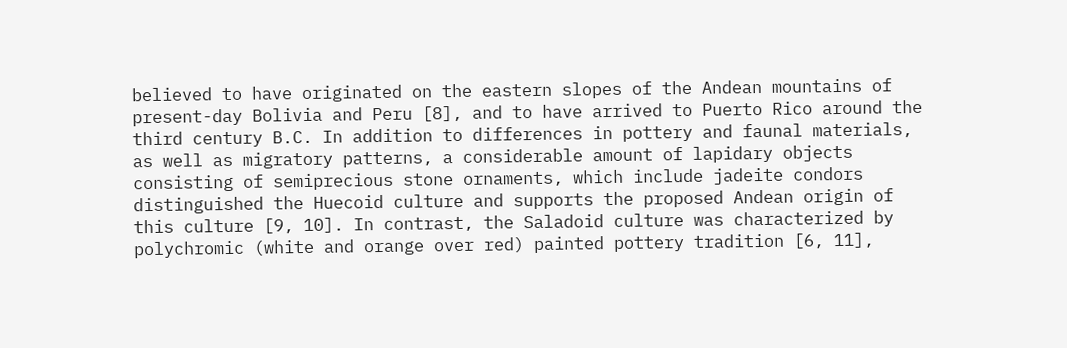believed to have originated on the eastern slopes of the Andean mountains of present-day Bolivia and Peru [8], and to have arrived to Puerto Rico around the third century B.C. In addition to differences in pottery and faunal materials, as well as migratory patterns, a considerable amount of lapidary objects consisting of semiprecious stone ornaments, which include jadeite condors distinguished the Huecoid culture and supports the proposed Andean origin of this culture [9, 10]. In contrast, the Saladoid culture was characterized by polychromic (white and orange over red) painted pottery tradition [6, 11],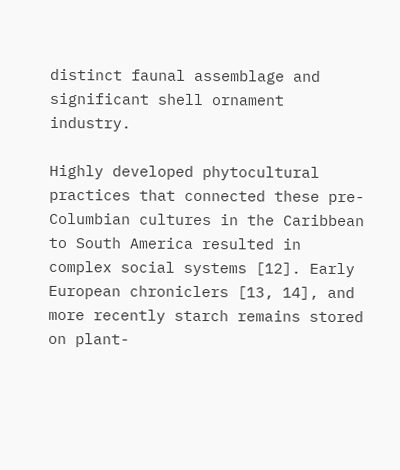distinct faunal assemblage and significant shell ornament industry.

Highly developed phytocultural practices that connected these pre-Columbian cultures in the Caribbean to South America resulted in complex social systems [12]. Early European chroniclers [13, 14], and more recently starch remains stored on plant-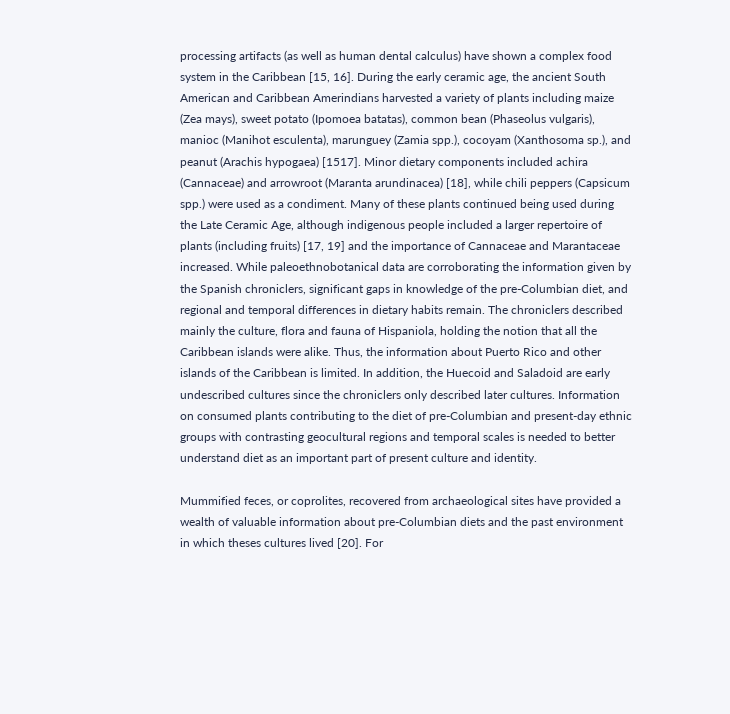processing artifacts (as well as human dental calculus) have shown a complex food system in the Caribbean [15, 16]. During the early ceramic age, the ancient South American and Caribbean Amerindians harvested a variety of plants including maize (Zea mays), sweet potato (Ipomoea batatas), common bean (Phaseolus vulgaris), manioc (Manihot esculenta), marunguey (Zamia spp.), cocoyam (Xanthosoma sp.), and peanut (Arachis hypogaea) [1517]. Minor dietary components included achira (Cannaceae) and arrowroot (Maranta arundinacea) [18], while chili peppers (Capsicum spp.) were used as a condiment. Many of these plants continued being used during the Late Ceramic Age, although indigenous people included a larger repertoire of plants (including fruits) [17, 19] and the importance of Cannaceae and Marantaceae increased. While paleoethnobotanical data are corroborating the information given by the Spanish chroniclers, significant gaps in knowledge of the pre-Columbian diet, and regional and temporal differences in dietary habits remain. The chroniclers described mainly the culture, flora and fauna of Hispaniola, holding the notion that all the Caribbean islands were alike. Thus, the information about Puerto Rico and other islands of the Caribbean is limited. In addition, the Huecoid and Saladoid are early undescribed cultures since the chroniclers only described later cultures. Information on consumed plants contributing to the diet of pre-Columbian and present-day ethnic groups with contrasting geocultural regions and temporal scales is needed to better understand diet as an important part of present culture and identity.

Mummified feces, or coprolites, recovered from archaeological sites have provided a wealth of valuable information about pre-Columbian diets and the past environment in which theses cultures lived [20]. For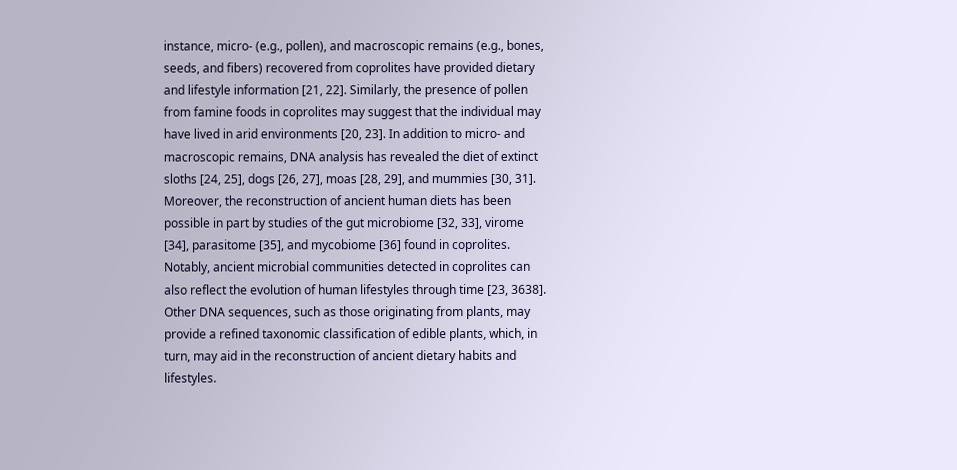instance, micro- (e.g., pollen), and macroscopic remains (e.g., bones, seeds, and fibers) recovered from coprolites have provided dietary and lifestyle information [21, 22]. Similarly, the presence of pollen from famine foods in coprolites may suggest that the individual may have lived in arid environments [20, 23]. In addition to micro- and macroscopic remains, DNA analysis has revealed the diet of extinct sloths [24, 25], dogs [26, 27], moas [28, 29], and mummies [30, 31]. Moreover, the reconstruction of ancient human diets has been possible in part by studies of the gut microbiome [32, 33], virome [34], parasitome [35], and mycobiome [36] found in coprolites. Notably, ancient microbial communities detected in coprolites can also reflect the evolution of human lifestyles through time [23, 3638]. Other DNA sequences, such as those originating from plants, may provide a refined taxonomic classification of edible plants, which, in turn, may aid in the reconstruction of ancient dietary habits and lifestyles.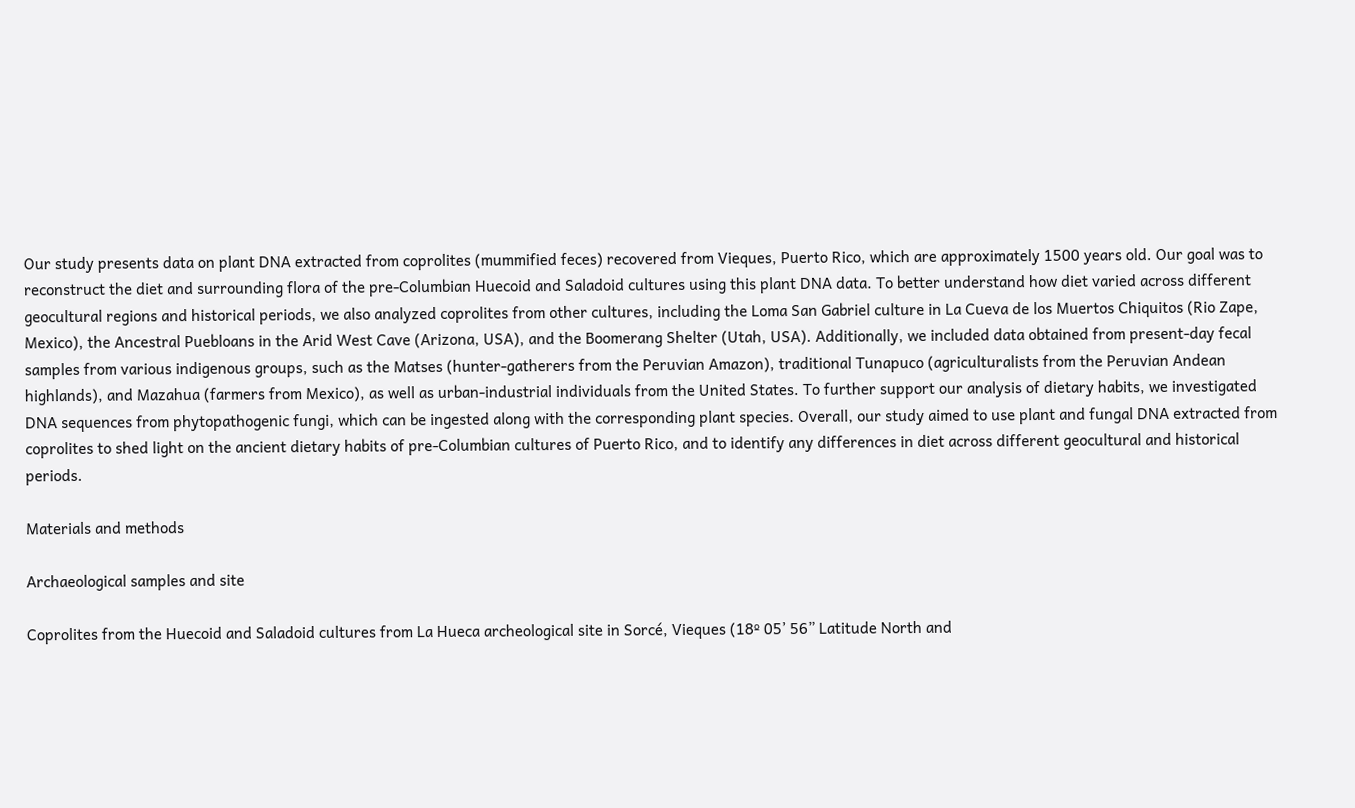Our study presents data on plant DNA extracted from coprolites (mummified feces) recovered from Vieques, Puerto Rico, which are approximately 1500 years old. Our goal was to reconstruct the diet and surrounding flora of the pre-Columbian Huecoid and Saladoid cultures using this plant DNA data. To better understand how diet varied across different geocultural regions and historical periods, we also analyzed coprolites from other cultures, including the Loma San Gabriel culture in La Cueva de los Muertos Chiquitos (Rio Zape, Mexico), the Ancestral Puebloans in the Arid West Cave (Arizona, USA), and the Boomerang Shelter (Utah, USA). Additionally, we included data obtained from present-day fecal samples from various indigenous groups, such as the Matses (hunter-gatherers from the Peruvian Amazon), traditional Tunapuco (agriculturalists from the Peruvian Andean highlands), and Mazahua (farmers from Mexico), as well as urban-industrial individuals from the United States. To further support our analysis of dietary habits, we investigated DNA sequences from phytopathogenic fungi, which can be ingested along with the corresponding plant species. Overall, our study aimed to use plant and fungal DNA extracted from coprolites to shed light on the ancient dietary habits of pre-Columbian cultures of Puerto Rico, and to identify any differences in diet across different geocultural and historical periods.

Materials and methods

Archaeological samples and site

Coprolites from the Huecoid and Saladoid cultures from La Hueca archeological site in Sorcé, Vieques (18º 05’ 56” Latitude North and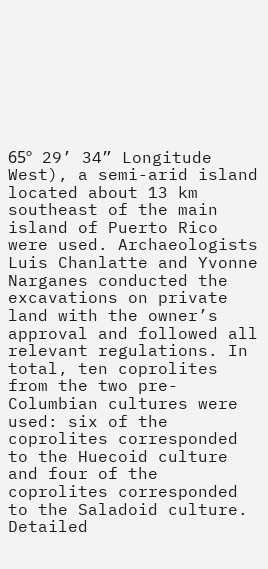65º 29’ 34” Longitude West), a semi-arid island located about 13 km southeast of the main island of Puerto Rico were used. Archaeologists Luis Chanlatte and Yvonne Narganes conducted the excavations on private land with the owner’s approval and followed all relevant regulations. In total, ten coprolites from the two pre-Columbian cultures were used: six of the coprolites corresponded to the Huecoid culture and four of the coprolites corresponded to the Saladoid culture. Detailed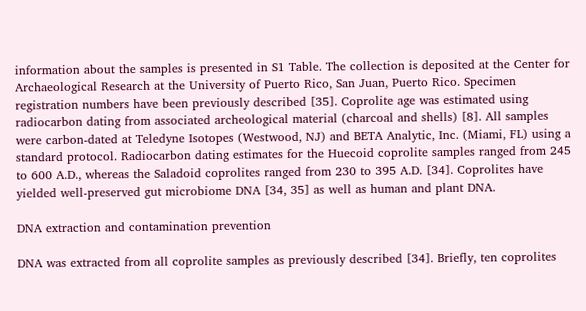information about the samples is presented in S1 Table. The collection is deposited at the Center for Archaeological Research at the University of Puerto Rico, San Juan, Puerto Rico. Specimen registration numbers have been previously described [35]. Coprolite age was estimated using radiocarbon dating from associated archeological material (charcoal and shells) [8]. All samples were carbon-dated at Teledyne Isotopes (Westwood, NJ) and BETA Analytic, Inc. (Miami, FL) using a standard protocol. Radiocarbon dating estimates for the Huecoid coprolite samples ranged from 245 to 600 A.D., whereas the Saladoid coprolites ranged from 230 to 395 A.D. [34]. Coprolites have yielded well-preserved gut microbiome DNA [34, 35] as well as human and plant DNA.

DNA extraction and contamination prevention

DNA was extracted from all coprolite samples as previously described [34]. Briefly, ten coprolites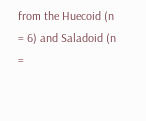from the Huecoid (n = 6) and Saladoid (n =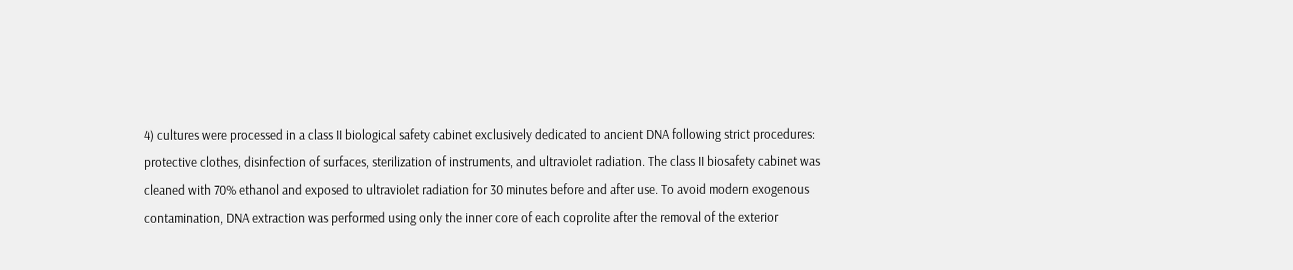4) cultures were processed in a class II biological safety cabinet exclusively dedicated to ancient DNA following strict procedures: protective clothes, disinfection of surfaces, sterilization of instruments, and ultraviolet radiation. The class II biosafety cabinet was cleaned with 70% ethanol and exposed to ultraviolet radiation for 30 minutes before and after use. To avoid modern exogenous contamination, DNA extraction was performed using only the inner core of each coprolite after the removal of the exterior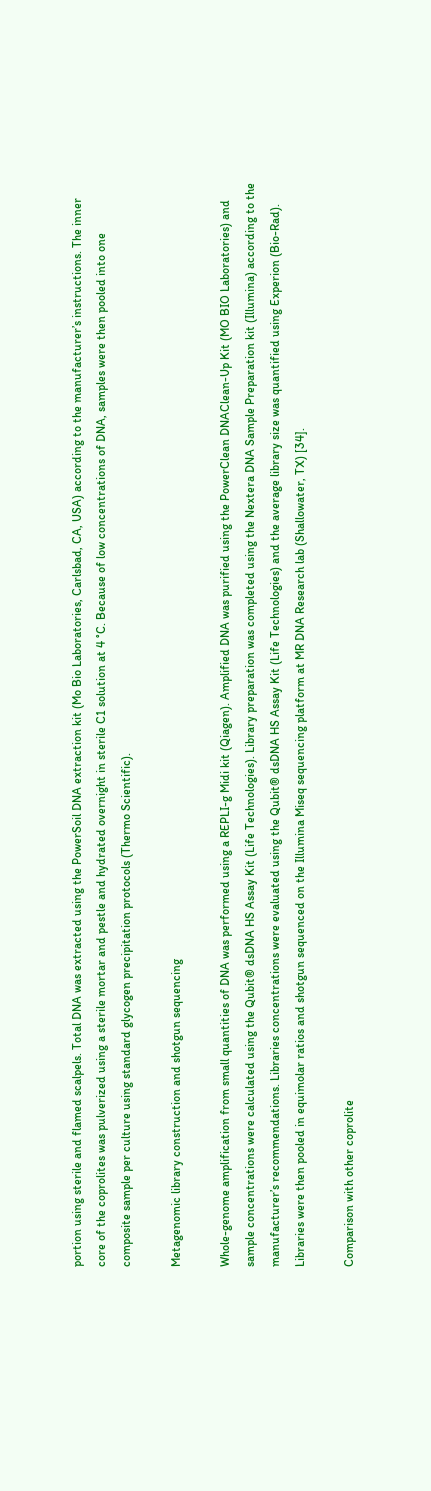portion using sterile and flamed scalpels. Total DNA was extracted using the PowerSoil DNA extraction kit (Mo Bio Laboratories, Carlsbad, CA, USA) according to the manufacturer’s instructions. The inner core of the coprolites was pulverized using a sterile mortar and pestle and hydrated overnight in sterile C1 solution at 4 °C. Because of low concentrations of DNA, samples were then pooled into one composite sample per culture using standard glycogen precipitation protocols (Thermo Scientific).

Metagenomic library construction and shotgun sequencing

Whole-genome amplification from small quantities of DNA was performed using a REPLI-g Midi kit (Qiagen). Amplified DNA was purified using the PowerClean DNAClean-Up Kit (MO BIO Laboratories) and sample concentrations were calculated using the Qubit® dsDNA HS Assay Kit (Life Technologies). Library preparation was completed using the Nextera DNA Sample Preparation kit (Illumina) according to the manufacturer’s recommendations. Libraries concentrations were evaluated using the Qubit® dsDNA HS Assay Kit (Life Technologies) and the average library size was quantified using Experion (Bio-Rad). Libraries were then pooled in equimolar ratios and shotgun sequenced on the Illumina Miseq sequencing platform at MR DNA Research lab (Shallowater, TX) [34].

Comparison with other coprolite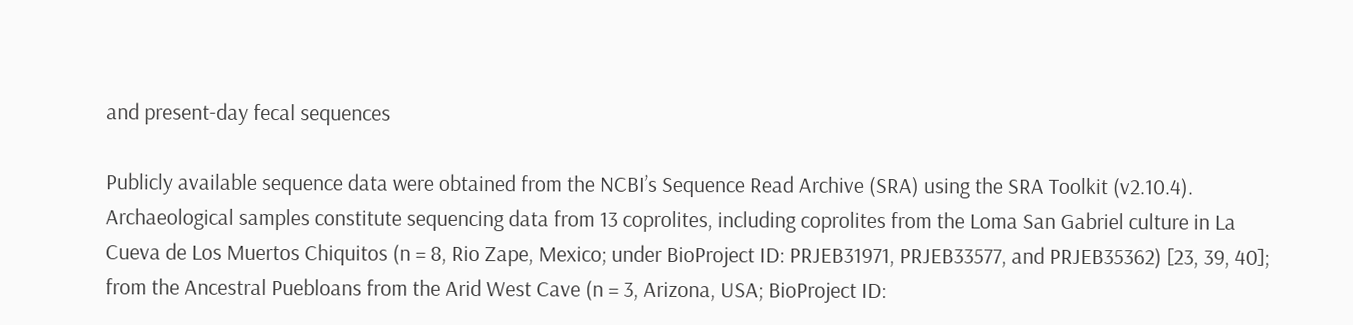and present-day fecal sequences

Publicly available sequence data were obtained from the NCBI’s Sequence Read Archive (SRA) using the SRA Toolkit (v2.10.4). Archaeological samples constitute sequencing data from 13 coprolites, including coprolites from the Loma San Gabriel culture in La Cueva de Los Muertos Chiquitos (n = 8, Rio Zape, Mexico; under BioProject ID: PRJEB31971, PRJEB33577, and PRJEB35362) [23, 39, 40]; from the Ancestral Puebloans from the Arid West Cave (n = 3, Arizona, USA; BioProject ID: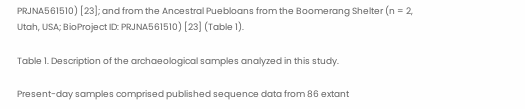PRJNA561510) [23]; and from the Ancestral Puebloans from the Boomerang Shelter (n = 2, Utah, USA; BioProject ID: PRJNA561510) [23] (Table 1).

Table 1. Description of the archaeological samples analyzed in this study.

Present-day samples comprised published sequence data from 86 extant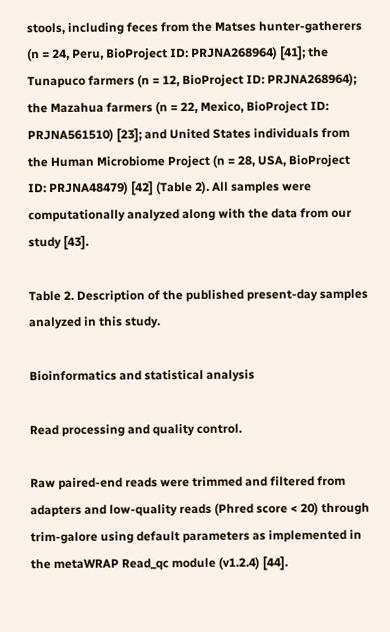stools, including feces from the Matses hunter-gatherers (n = 24, Peru, BioProject ID: PRJNA268964) [41]; the Tunapuco farmers (n = 12, BioProject ID: PRJNA268964); the Mazahua farmers (n = 22, Mexico, BioProject ID: PRJNA561510) [23]; and United States individuals from the Human Microbiome Project (n = 28, USA, BioProject ID: PRJNA48479) [42] (Table 2). All samples were computationally analyzed along with the data from our study [43].

Table 2. Description of the published present-day samples analyzed in this study.

Bioinformatics and statistical analysis

Read processing and quality control.

Raw paired-end reads were trimmed and filtered from adapters and low-quality reads (Phred score < 20) through trim-galore using default parameters as implemented in the metaWRAP Read_qc module (v1.2.4) [44].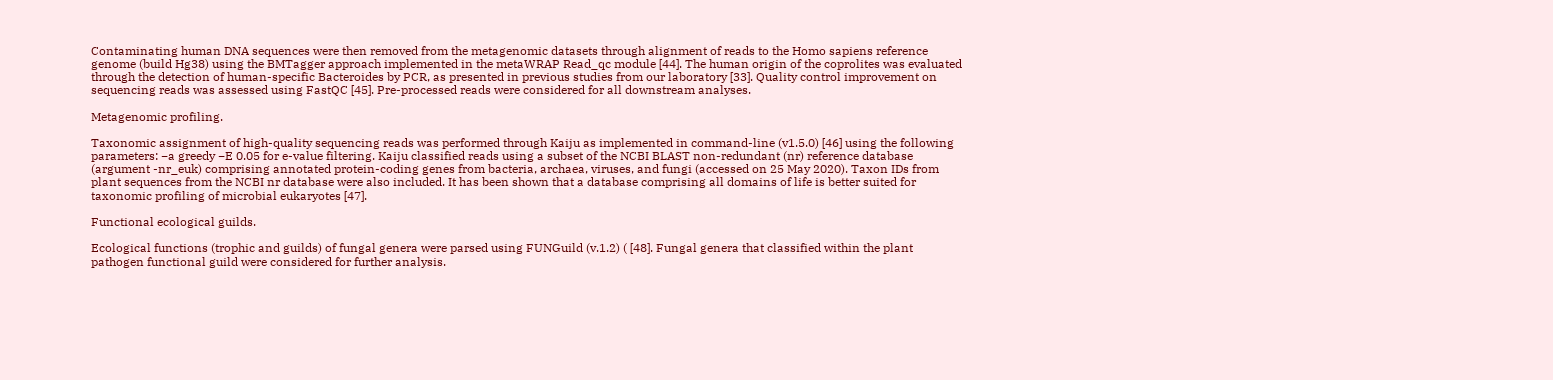Contaminating human DNA sequences were then removed from the metagenomic datasets through alignment of reads to the Homo sapiens reference genome (build Hg38) using the BMTagger approach implemented in the metaWRAP Read_qc module [44]. The human origin of the coprolites was evaluated through the detection of human-specific Bacteroides by PCR, as presented in previous studies from our laboratory [33]. Quality control improvement on sequencing reads was assessed using FastQC [45]. Pre-processed reads were considered for all downstream analyses.

Metagenomic profiling.

Taxonomic assignment of high-quality sequencing reads was performed through Kaiju as implemented in command-line (v1.5.0) [46] using the following parameters: −a greedy −E 0.05 for e-value filtering. Kaiju classified reads using a subset of the NCBI BLAST non-redundant (nr) reference database (argument -nr_euk) comprising annotated protein-coding genes from bacteria, archaea, viruses, and fungi (accessed on 25 May 2020). Taxon IDs from plant sequences from the NCBI nr database were also included. It has been shown that a database comprising all domains of life is better suited for taxonomic profiling of microbial eukaryotes [47].

Functional ecological guilds.

Ecological functions (trophic and guilds) of fungal genera were parsed using FUNGuild (v.1.2) ( [48]. Fungal genera that classified within the plant pathogen functional guild were considered for further analysis.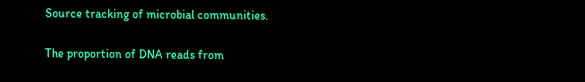Source tracking of microbial communities.

The proportion of DNA reads from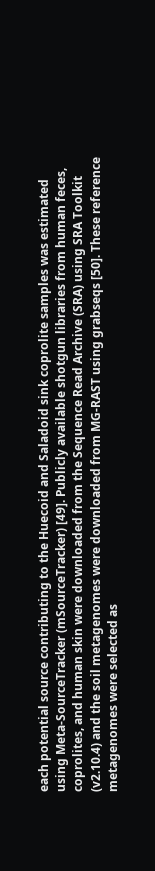each potential source contributing to the Huecoid and Saladoid sink coprolite samples was estimated using Meta-SourceTracker (mSourceTracker) [49]. Publicly available shotgun libraries from human feces, coprolites, and human skin were downloaded from the Sequence Read Archive (SRA) using SRA Toolkit (v2.10.4) and the soil metagenomes were downloaded from MG-RAST using grabseqs [50]. These reference metagenomes were selected as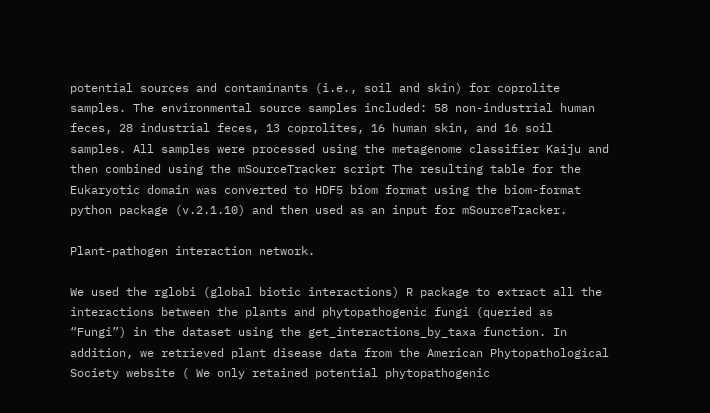potential sources and contaminants (i.e., soil and skin) for coprolite samples. The environmental source samples included: 58 non-industrial human feces, 28 industrial feces, 13 coprolites, 16 human skin, and 16 soil samples. All samples were processed using the metagenome classifier Kaiju and then combined using the mSourceTracker script The resulting table for the Eukaryotic domain was converted to HDF5 biom format using the biom-format python package (v.2.1.10) and then used as an input for mSourceTracker.

Plant-pathogen interaction network.

We used the rglobi (global biotic interactions) R package to extract all the interactions between the plants and phytopathogenic fungi (queried as “Fungi”) in the dataset using the get_interactions_by_taxa function. In addition, we retrieved plant disease data from the American Phytopathological Society website ( We only retained potential phytopathogenic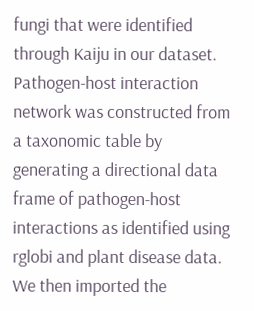fungi that were identified through Kaiju in our dataset. Pathogen-host interaction network was constructed from a taxonomic table by generating a directional data frame of pathogen-host interactions as identified using rglobi and plant disease data. We then imported the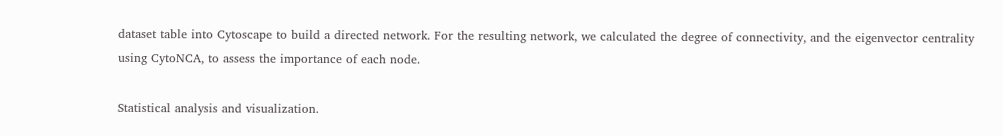dataset table into Cytoscape to build a directed network. For the resulting network, we calculated the degree of connectivity, and the eigenvector centrality using CytoNCA, to assess the importance of each node.

Statistical analysis and visualization.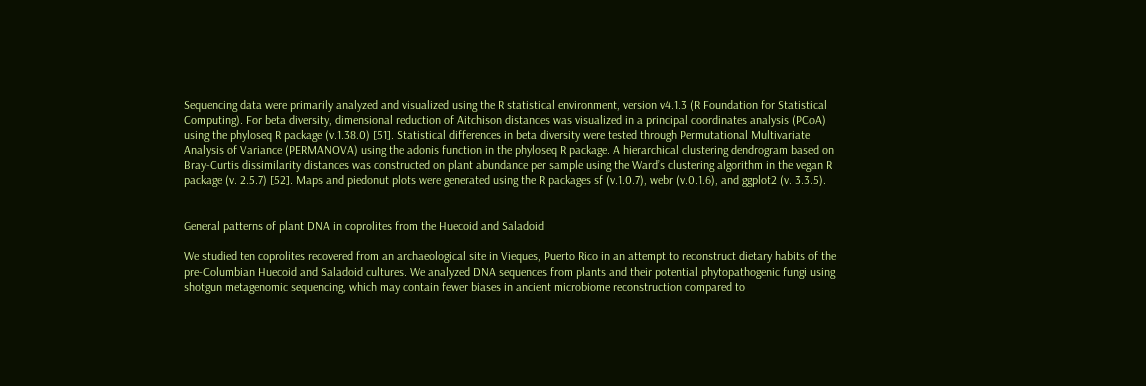Sequencing data were primarily analyzed and visualized using the R statistical environment, version v4.1.3 (R Foundation for Statistical Computing). For beta diversity, dimensional reduction of Aitchison distances was visualized in a principal coordinates analysis (PCoA) using the phyloseq R package (v.1.38.0) [51]. Statistical differences in beta diversity were tested through Permutational Multivariate Analysis of Variance (PERMANOVA) using the adonis function in the phyloseq R package. A hierarchical clustering dendrogram based on Bray-Curtis dissimilarity distances was constructed on plant abundance per sample using the Ward’s clustering algorithm in the vegan R package (v. 2.5.7) [52]. Maps and piedonut plots were generated using the R packages sf (v.1.0.7), webr (v.0.1.6), and ggplot2 (v. 3.3.5).


General patterns of plant DNA in coprolites from the Huecoid and Saladoid

We studied ten coprolites recovered from an archaeological site in Vieques, Puerto Rico in an attempt to reconstruct dietary habits of the pre-Columbian Huecoid and Saladoid cultures. We analyzed DNA sequences from plants and their potential phytopathogenic fungi using shotgun metagenomic sequencing, which may contain fewer biases in ancient microbiome reconstruction compared to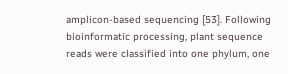amplicon-based sequencing [53]. Following bioinformatic processing, plant sequence reads were classified into one phylum, one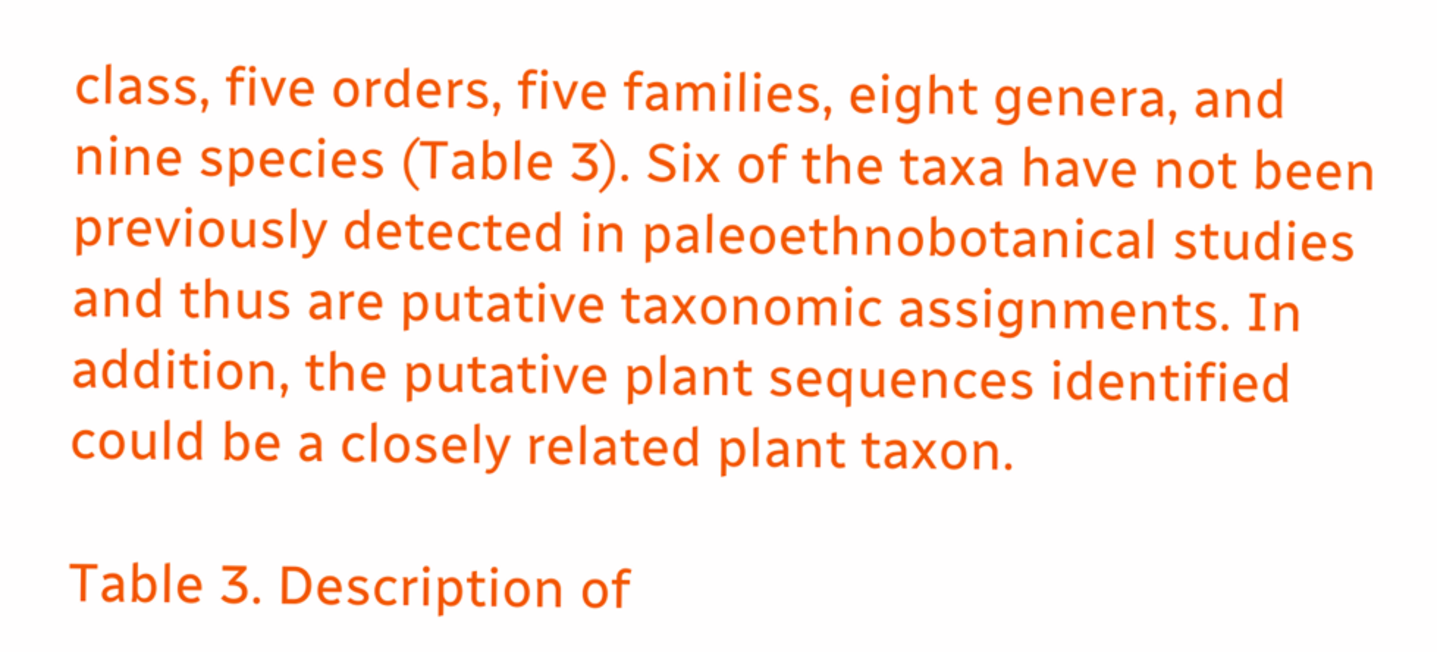class, five orders, five families, eight genera, and nine species (Table 3). Six of the taxa have not been previously detected in paleoethnobotanical studies and thus are putative taxonomic assignments. In addition, the putative plant sequences identified could be a closely related plant taxon.

Table 3. Description of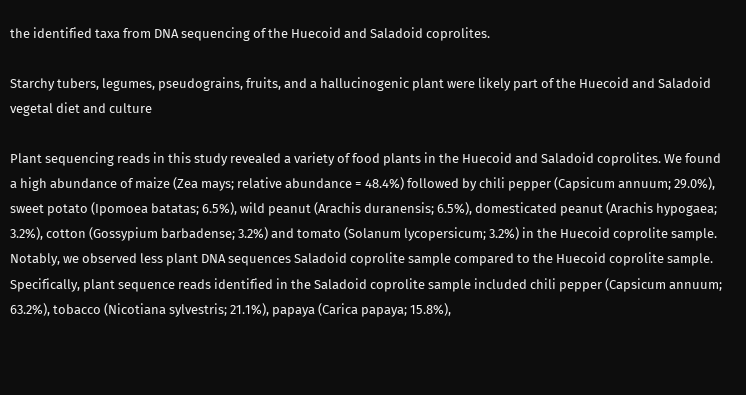the identified taxa from DNA sequencing of the Huecoid and Saladoid coprolites.

Starchy tubers, legumes, pseudograins, fruits, and a hallucinogenic plant were likely part of the Huecoid and Saladoid vegetal diet and culture

Plant sequencing reads in this study revealed a variety of food plants in the Huecoid and Saladoid coprolites. We found a high abundance of maize (Zea mays; relative abundance = 48.4%) followed by chili pepper (Capsicum annuum; 29.0%), sweet potato (Ipomoea batatas; 6.5%), wild peanut (Arachis duranensis; 6.5%), domesticated peanut (Arachis hypogaea; 3.2%), cotton (Gossypium barbadense; 3.2%) and tomato (Solanum lycopersicum; 3.2%) in the Huecoid coprolite sample. Notably, we observed less plant DNA sequences Saladoid coprolite sample compared to the Huecoid coprolite sample. Specifically, plant sequence reads identified in the Saladoid coprolite sample included chili pepper (Capsicum annuum; 63.2%), tobacco (Nicotiana sylvestris; 21.1%), papaya (Carica papaya; 15.8%),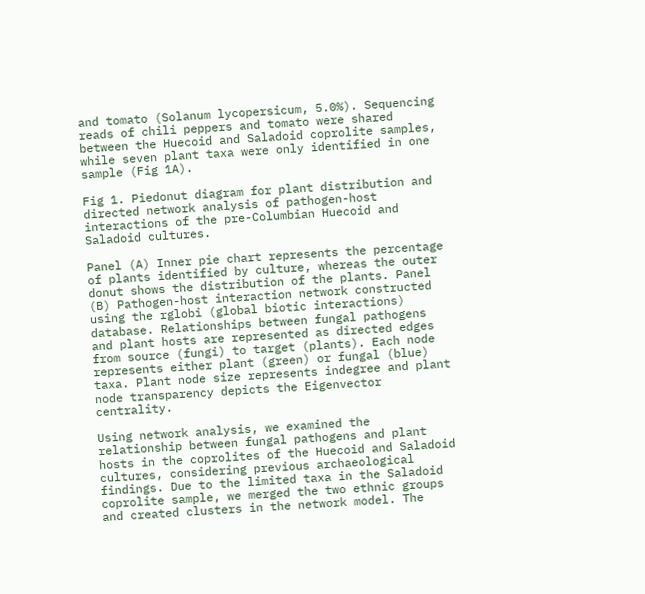and tomato (Solanum lycopersicum, 5.0%). Sequencing reads of chili peppers and tomato were shared between the Huecoid and Saladoid coprolite samples, while seven plant taxa were only identified in one sample (Fig 1A).

Fig 1. Piedonut diagram for plant distribution and directed network analysis of pathogen-host interactions of the pre-Columbian Huecoid and Saladoid cultures.

Panel (A) Inner pie chart represents the percentage of plants identified by culture, whereas the outer donut shows the distribution of the plants. Panel (B) Pathogen-host interaction network constructed using the rglobi (global biotic interactions) database. Relationships between fungal pathogens and plant hosts are represented as directed edges from source (fungi) to target (plants). Each node represents either plant (green) or fungal (blue) taxa. Plant node size represents indegree and plant node transparency depicts the Eigenvector centrality.

Using network analysis, we examined the relationship between fungal pathogens and plant hosts in the coprolites of the Huecoid and Saladoid cultures, considering previous archaeological findings. Due to the limited taxa in the Saladoid coprolite sample, we merged the two ethnic groups and created clusters in the network model. The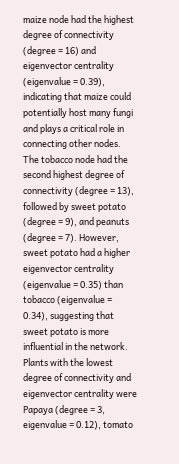maize node had the highest degree of connectivity (degree = 16) and eigenvector centrality (eigenvalue = 0.39), indicating that maize could potentially host many fungi and plays a critical role in connecting other nodes. The tobacco node had the second highest degree of connectivity (degree = 13), followed by sweet potato (degree = 9), and peanuts (degree = 7). However, sweet potato had a higher eigenvector centrality (eigenvalue = 0.35) than tobacco (eigenvalue = 0.34), suggesting that sweet potato is more influential in the network. Plants with the lowest degree of connectivity and eigenvector centrality were Papaya (degree = 3, eigenvalue = 0.12), tomato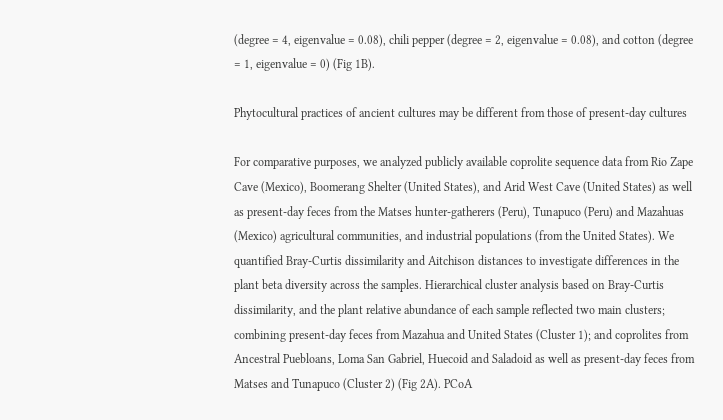(degree = 4, eigenvalue = 0.08), chili pepper (degree = 2, eigenvalue = 0.08), and cotton (degree = 1, eigenvalue = 0) (Fig 1B).

Phytocultural practices of ancient cultures may be different from those of present-day cultures

For comparative purposes, we analyzed publicly available coprolite sequence data from Rio Zape Cave (Mexico), Boomerang Shelter (United States), and Arid West Cave (United States) as well as present-day feces from the Matses hunter-gatherers (Peru), Tunapuco (Peru) and Mazahuas (Mexico) agricultural communities, and industrial populations (from the United States). We quantified Bray-Curtis dissimilarity and Aitchison distances to investigate differences in the plant beta diversity across the samples. Hierarchical cluster analysis based on Bray-Curtis dissimilarity, and the plant relative abundance of each sample reflected two main clusters; combining present-day feces from Mazahua and United States (Cluster 1); and coprolites from Ancestral Puebloans, Loma San Gabriel, Huecoid and Saladoid as well as present-day feces from Matses and Tunapuco (Cluster 2) (Fig 2A). PCoA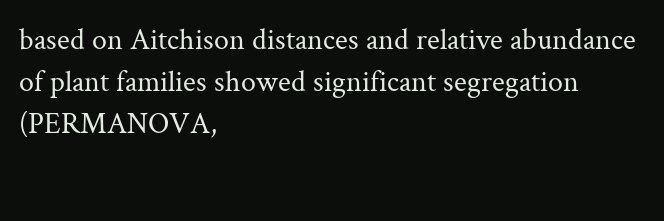based on Aitchison distances and relative abundance of plant families showed significant segregation (PERMANOVA,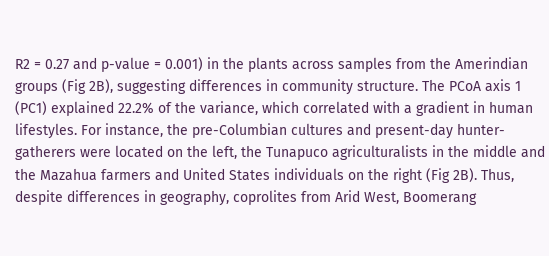R2 = 0.27 and p-value = 0.001) in the plants across samples from the Amerindian groups (Fig 2B), suggesting differences in community structure. The PCoA axis 1 (PC1) explained 22.2% of the variance, which correlated with a gradient in human lifestyles. For instance, the pre-Columbian cultures and present-day hunter-gatherers were located on the left, the Tunapuco agriculturalists in the middle and the Mazahua farmers and United States individuals on the right (Fig 2B). Thus, despite differences in geography, coprolites from Arid West, Boomerang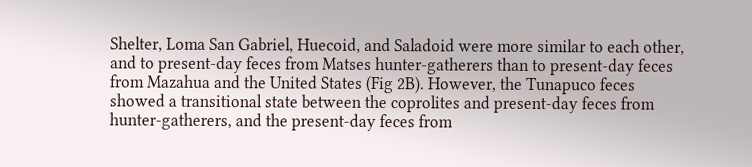Shelter, Loma San Gabriel, Huecoid, and Saladoid were more similar to each other, and to present-day feces from Matses hunter-gatherers than to present-day feces from Mazahua and the United States (Fig 2B). However, the Tunapuco feces showed a transitional state between the coprolites and present-day feces from hunter-gatherers, and the present-day feces from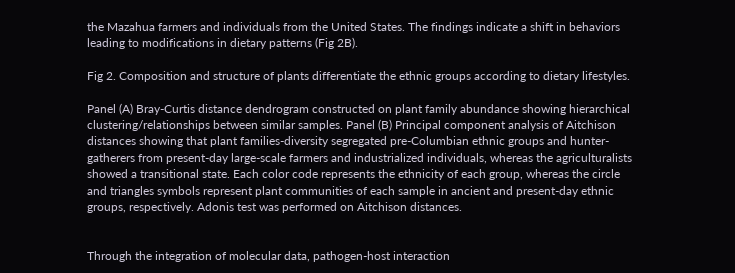the Mazahua farmers and individuals from the United States. The findings indicate a shift in behaviors leading to modifications in dietary patterns (Fig 2B).

Fig 2. Composition and structure of plants differentiate the ethnic groups according to dietary lifestyles.

Panel (A) Bray-Curtis distance dendrogram constructed on plant family abundance showing hierarchical clustering/relationships between similar samples. Panel (B) Principal component analysis of Aitchison distances showing that plant families-diversity segregated pre-Columbian ethnic groups and hunter-gatherers from present-day large-scale farmers and industrialized individuals, whereas the agriculturalists showed a transitional state. Each color code represents the ethnicity of each group, whereas the circle and triangles symbols represent plant communities of each sample in ancient and present-day ethnic groups, respectively. Adonis test was performed on Aitchison distances.


Through the integration of molecular data, pathogen-host interaction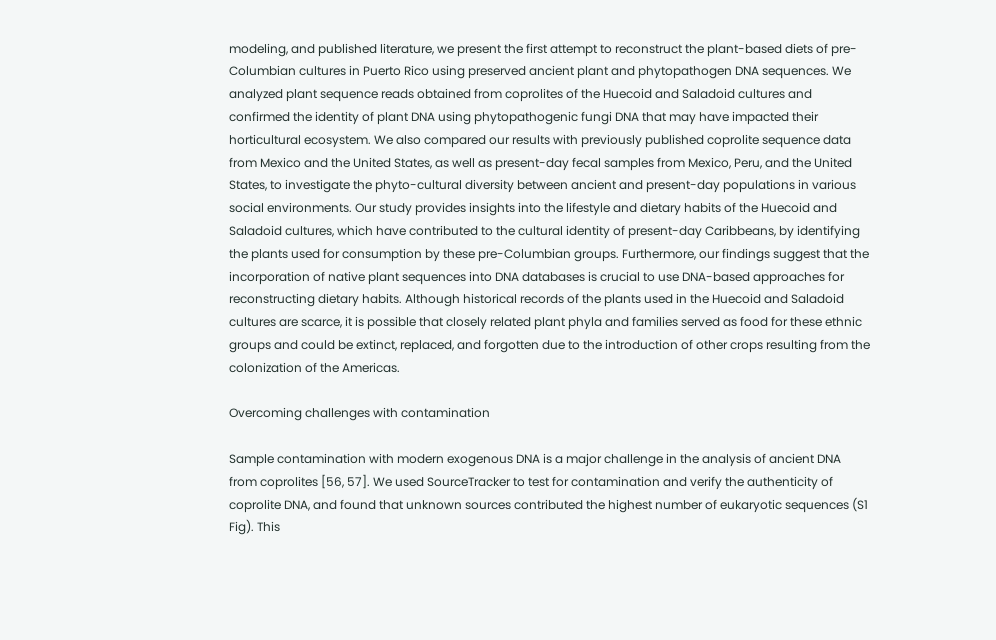modeling, and published literature, we present the first attempt to reconstruct the plant-based diets of pre-Columbian cultures in Puerto Rico using preserved ancient plant and phytopathogen DNA sequences. We analyzed plant sequence reads obtained from coprolites of the Huecoid and Saladoid cultures and confirmed the identity of plant DNA using phytopathogenic fungi DNA that may have impacted their horticultural ecosystem. We also compared our results with previously published coprolite sequence data from Mexico and the United States, as well as present-day fecal samples from Mexico, Peru, and the United States, to investigate the phyto-cultural diversity between ancient and present-day populations in various social environments. Our study provides insights into the lifestyle and dietary habits of the Huecoid and Saladoid cultures, which have contributed to the cultural identity of present-day Caribbeans, by identifying the plants used for consumption by these pre-Columbian groups. Furthermore, our findings suggest that the incorporation of native plant sequences into DNA databases is crucial to use DNA-based approaches for reconstructing dietary habits. Although historical records of the plants used in the Huecoid and Saladoid cultures are scarce, it is possible that closely related plant phyla and families served as food for these ethnic groups and could be extinct, replaced, and forgotten due to the introduction of other crops resulting from the colonization of the Americas.

Overcoming challenges with contamination

Sample contamination with modern exogenous DNA is a major challenge in the analysis of ancient DNA from coprolites [56, 57]. We used SourceTracker to test for contamination and verify the authenticity of coprolite DNA, and found that unknown sources contributed the highest number of eukaryotic sequences (S1 Fig). This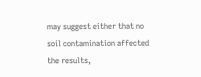may suggest either that no soil contamination affected the results,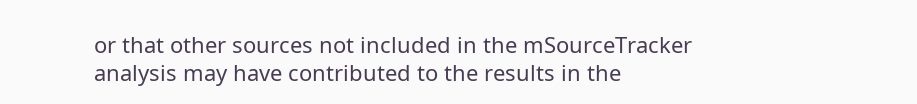or that other sources not included in the mSourceTracker analysis may have contributed to the results in the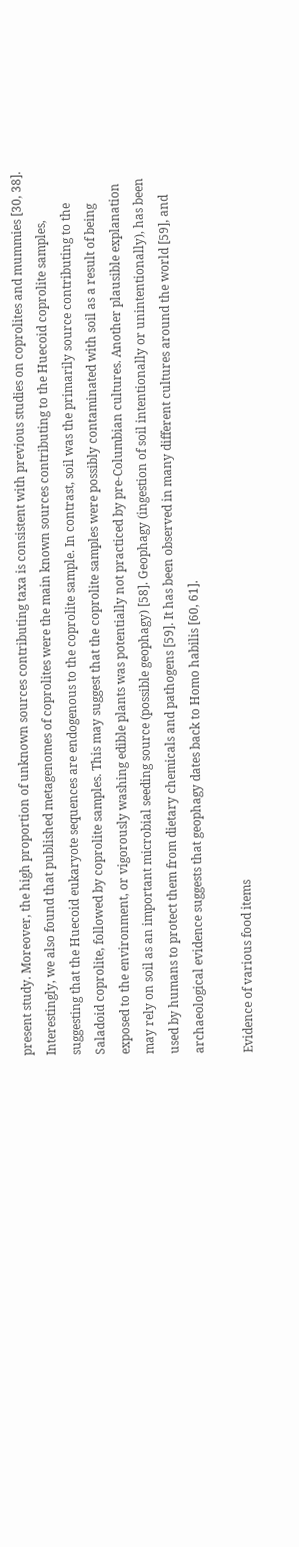present study. Moreover, the high proportion of unknown sources contributing taxa is consistent with previous studies on coprolites and mummies [30, 38]. Interestingly, we also found that published metagenomes of coprolites were the main known sources contributing to the Huecoid coprolite samples, suggesting that the Huecoid eukaryote sequences are endogenous to the coprolite sample. In contrast, soil was the primarily source contributing to the Saladoid coprolite, followed by coprolite samples. This may suggest that the coprolite samples were possibly contaminated with soil as a result of being exposed to the environment, or vigorously washing edible plants was potentially not practiced by pre-Columbian cultures. Another plausible explanation may rely on soil as an important microbial seeding source (possible geophagy) [58]. Geophagy (ingestion of soil intentionally or unintentionally), has been used by humans to protect them from dietary chemicals and pathogens [59]. It has been observed in many different cultures around the world [59], and archaeological evidence suggests that geophagy dates back to Homo habilis [60, 61].

Evidence of various food items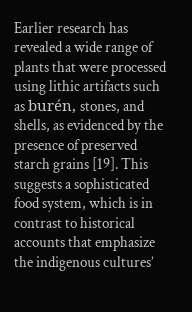Earlier research has revealed a wide range of plants that were processed using lithic artifacts such as burén, stones, and shells, as evidenced by the presence of preserved starch grains [19]. This suggests a sophisticated food system, which is in contrast to historical accounts that emphasize the indigenous cultures’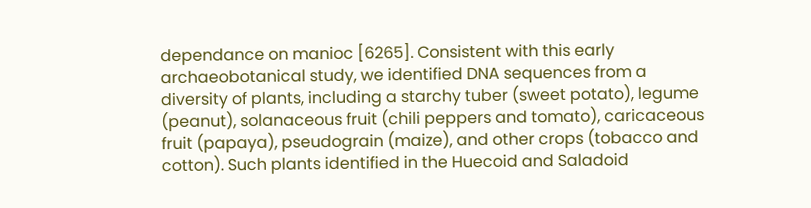dependance on manioc [6265]. Consistent with this early archaeobotanical study, we identified DNA sequences from a diversity of plants, including a starchy tuber (sweet potato), legume (peanut), solanaceous fruit (chili peppers and tomato), caricaceous fruit (papaya), pseudograin (maize), and other crops (tobacco and cotton). Such plants identified in the Huecoid and Saladoid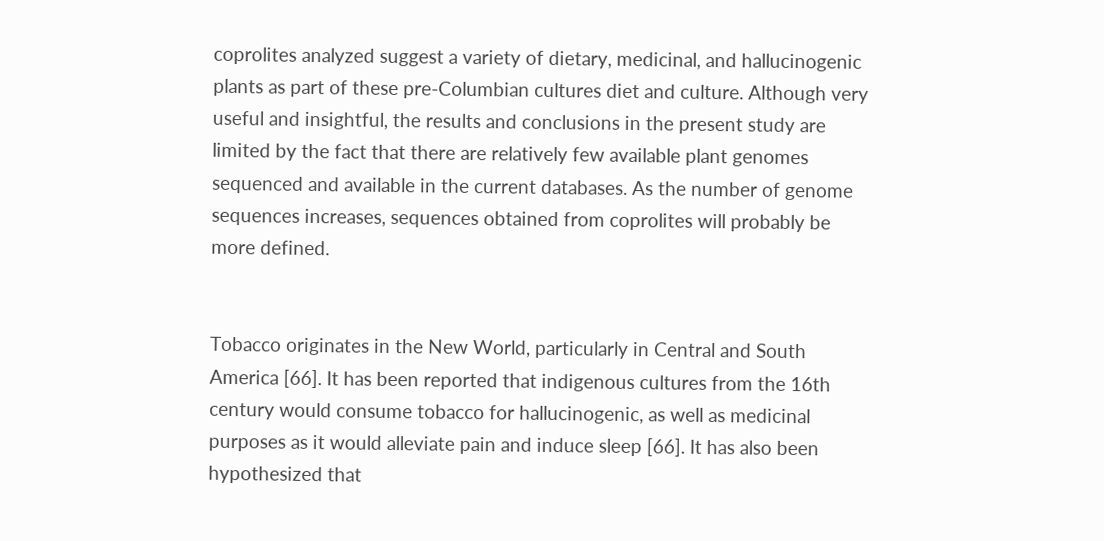coprolites analyzed suggest a variety of dietary, medicinal, and hallucinogenic plants as part of these pre-Columbian cultures diet and culture. Although very useful and insightful, the results and conclusions in the present study are limited by the fact that there are relatively few available plant genomes sequenced and available in the current databases. As the number of genome sequences increases, sequences obtained from coprolites will probably be more defined.


Tobacco originates in the New World, particularly in Central and South America [66]. It has been reported that indigenous cultures from the 16th century would consume tobacco for hallucinogenic, as well as medicinal purposes as it would alleviate pain and induce sleep [66]. It has also been hypothesized that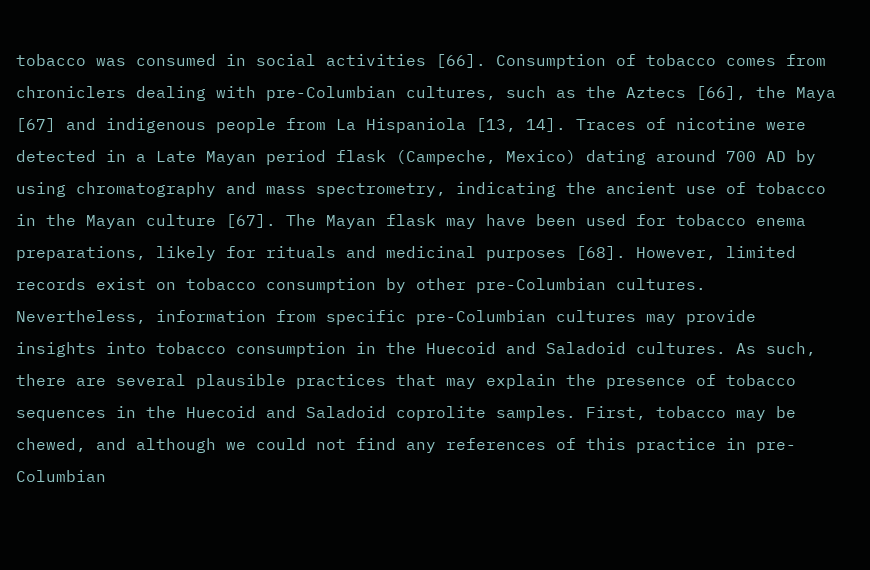tobacco was consumed in social activities [66]. Consumption of tobacco comes from chroniclers dealing with pre-Columbian cultures, such as the Aztecs [66], the Maya [67] and indigenous people from La Hispaniola [13, 14]. Traces of nicotine were detected in a Late Mayan period flask (Campeche, Mexico) dating around 700 AD by using chromatography and mass spectrometry, indicating the ancient use of tobacco in the Mayan culture [67]. The Mayan flask may have been used for tobacco enema preparations, likely for rituals and medicinal purposes [68]. However, limited records exist on tobacco consumption by other pre-Columbian cultures. Nevertheless, information from specific pre-Columbian cultures may provide insights into tobacco consumption in the Huecoid and Saladoid cultures. As such, there are several plausible practices that may explain the presence of tobacco sequences in the Huecoid and Saladoid coprolite samples. First, tobacco may be chewed, and although we could not find any references of this practice in pre-Columbian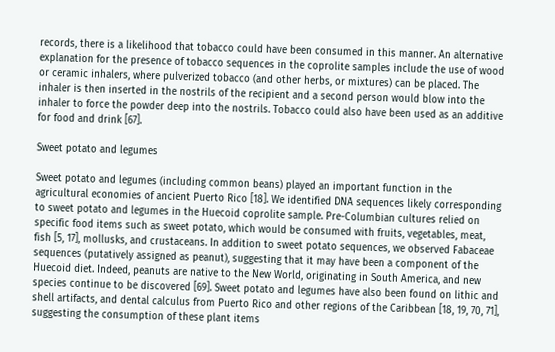records, there is a likelihood that tobacco could have been consumed in this manner. An alternative explanation for the presence of tobacco sequences in the coprolite samples include the use of wood or ceramic inhalers, where pulverized tobacco (and other herbs, or mixtures) can be placed. The inhaler is then inserted in the nostrils of the recipient and a second person would blow into the inhaler to force the powder deep into the nostrils. Tobacco could also have been used as an additive for food and drink [67].

Sweet potato and legumes

Sweet potato and legumes (including common beans) played an important function in the agricultural economies of ancient Puerto Rico [18]. We identified DNA sequences likely corresponding to sweet potato and legumes in the Huecoid coprolite sample. Pre-Columbian cultures relied on specific food items such as sweet potato, which would be consumed with fruits, vegetables, meat, fish [5, 17], mollusks, and crustaceans. In addition to sweet potato sequences, we observed Fabaceae sequences (putatively assigned as peanut), suggesting that it may have been a component of the Huecoid diet. Indeed, peanuts are native to the New World, originating in South America, and new species continue to be discovered [69]. Sweet potato and legumes have also been found on lithic and shell artifacts, and dental calculus from Puerto Rico and other regions of the Caribbean [18, 19, 70, 71], suggesting the consumption of these plant items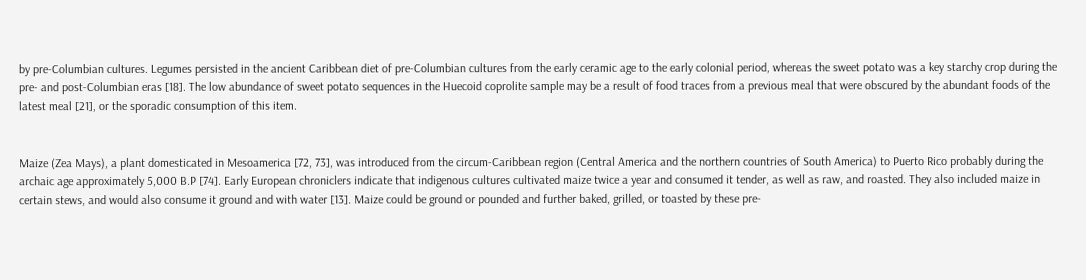by pre-Columbian cultures. Legumes persisted in the ancient Caribbean diet of pre-Columbian cultures from the early ceramic age to the early colonial period, whereas the sweet potato was a key starchy crop during the pre- and post-Columbian eras [18]. The low abundance of sweet potato sequences in the Huecoid coprolite sample may be a result of food traces from a previous meal that were obscured by the abundant foods of the latest meal [21], or the sporadic consumption of this item.


Maize (Zea Mays), a plant domesticated in Mesoamerica [72, 73], was introduced from the circum-Caribbean region (Central America and the northern countries of South America) to Puerto Rico probably during the archaic age approximately 5,000 B.P [74]. Early European chroniclers indicate that indigenous cultures cultivated maize twice a year and consumed it tender, as well as raw, and roasted. They also included maize in certain stews, and would also consume it ground and with water [13]. Maize could be ground or pounded and further baked, grilled, or toasted by these pre-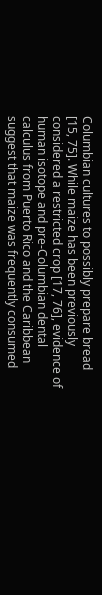Columbian cultures to possibly prepare bread [15, 75]. While maize has been previously considered a restricted crop [17, 76], evidence of human isotope and pre-Columbian dental calculus from Puerto Rico and the Caribbean suggest that maize was frequently consumed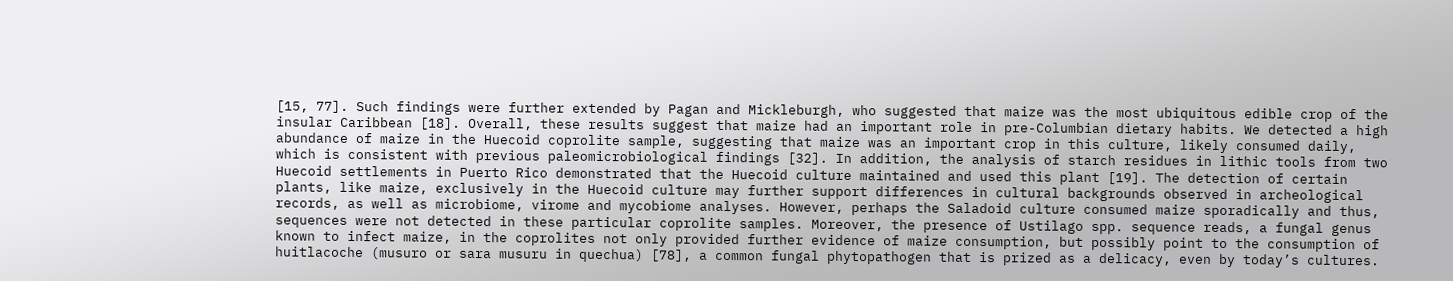[15, 77]. Such findings were further extended by Pagan and Mickleburgh, who suggested that maize was the most ubiquitous edible crop of the insular Caribbean [18]. Overall, these results suggest that maize had an important role in pre-Columbian dietary habits. We detected a high abundance of maize in the Huecoid coprolite sample, suggesting that maize was an important crop in this culture, likely consumed daily, which is consistent with previous paleomicrobiological findings [32]. In addition, the analysis of starch residues in lithic tools from two Huecoid settlements in Puerto Rico demonstrated that the Huecoid culture maintained and used this plant [19]. The detection of certain plants, like maize, exclusively in the Huecoid culture may further support differences in cultural backgrounds observed in archeological records, as well as microbiome, virome and mycobiome analyses. However, perhaps the Saladoid culture consumed maize sporadically and thus, sequences were not detected in these particular coprolite samples. Moreover, the presence of Ustilago spp. sequence reads, a fungal genus known to infect maize, in the coprolites not only provided further evidence of maize consumption, but possibly point to the consumption of huitlacoche (musuro or sara musuru in quechua) [78], a common fungal phytopathogen that is prized as a delicacy, even by today’s cultures.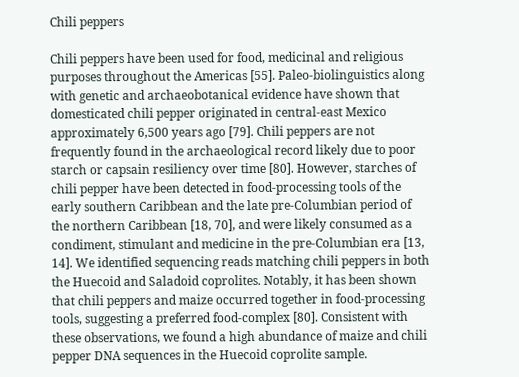Chili peppers

Chili peppers have been used for food, medicinal and religious purposes throughout the Americas [55]. Paleo-biolinguistics along with genetic and archaeobotanical evidence have shown that domesticated chili pepper originated in central-east Mexico approximately 6,500 years ago [79]. Chili peppers are not frequently found in the archaeological record likely due to poor starch or capsain resiliency over time [80]. However, starches of chili pepper have been detected in food-processing tools of the early southern Caribbean and the late pre-Columbian period of the northern Caribbean [18, 70], and were likely consumed as a condiment, stimulant and medicine in the pre-Columbian era [13, 14]. We identified sequencing reads matching chili peppers in both the Huecoid and Saladoid coprolites. Notably, it has been shown that chili peppers and maize occurred together in food-processing tools, suggesting a preferred food-complex [80]. Consistent with these observations, we found a high abundance of maize and chili pepper DNA sequences in the Huecoid coprolite sample.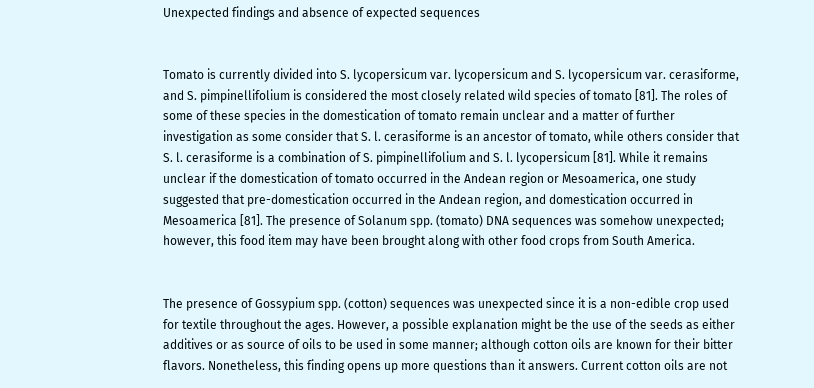Unexpected findings and absence of expected sequences


Tomato is currently divided into S. lycopersicum var. lycopersicum and S. lycopersicum var. cerasiforme, and S. pimpinellifolium is considered the most closely related wild species of tomato [81]. The roles of some of these species in the domestication of tomato remain unclear and a matter of further investigation as some consider that S. l. cerasiforme is an ancestor of tomato, while others consider that S. l. cerasiforme is a combination of S. pimpinellifolium and S. l. lycopersicum [81]. While it remains unclear if the domestication of tomato occurred in the Andean region or Mesoamerica, one study suggested that pre-domestication occurred in the Andean region, and domestication occurred in Mesoamerica [81]. The presence of Solanum spp. (tomato) DNA sequences was somehow unexpected; however, this food item may have been brought along with other food crops from South America.


The presence of Gossypium spp. (cotton) sequences was unexpected since it is a non-edible crop used for textile throughout the ages. However, a possible explanation might be the use of the seeds as either additives or as source of oils to be used in some manner; although cotton oils are known for their bitter flavors. Nonetheless, this finding opens up more questions than it answers. Current cotton oils are not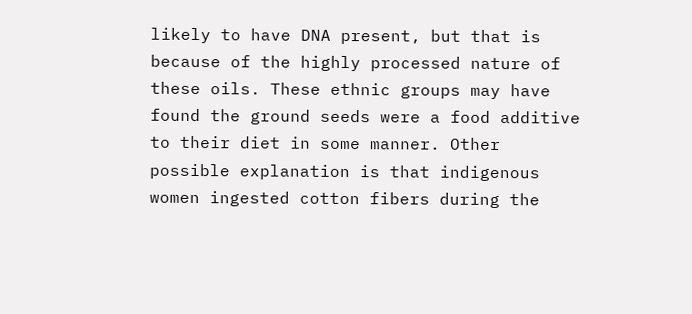likely to have DNA present, but that is because of the highly processed nature of these oils. These ethnic groups may have found the ground seeds were a food additive to their diet in some manner. Other possible explanation is that indigenous women ingested cotton fibers during the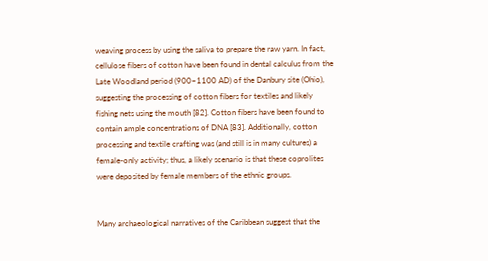weaving process by using the saliva to prepare the raw yarn. In fact, cellulose fibers of cotton have been found in dental calculus from the Late Woodland period (900–1100 AD) of the Danbury site (Ohio), suggesting the processing of cotton fibers for textiles and likely fishing nets using the mouth [82]. Cotton fibers have been found to contain ample concentrations of DNA [83]. Additionally, cotton processing and textile crafting was (and still is in many cultures) a female-only activity; thus, a likely scenario is that these coprolites were deposited by female members of the ethnic groups.


Many archaeological narratives of the Caribbean suggest that the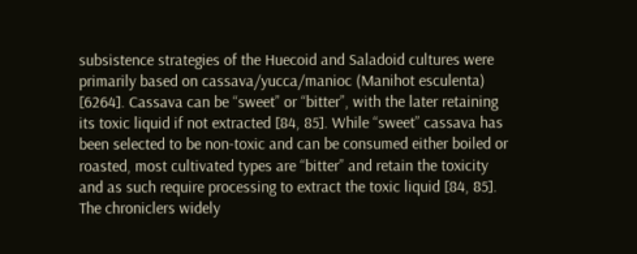subsistence strategies of the Huecoid and Saladoid cultures were primarily based on cassava/yucca/manioc (Manihot esculenta) [6264]. Cassava can be “sweet” or “bitter”, with the later retaining its toxic liquid if not extracted [84, 85]. While “sweet” cassava has been selected to be non-toxic and can be consumed either boiled or roasted, most cultivated types are “bitter” and retain the toxicity and as such require processing to extract the toxic liquid [84, 85]. The chroniclers widely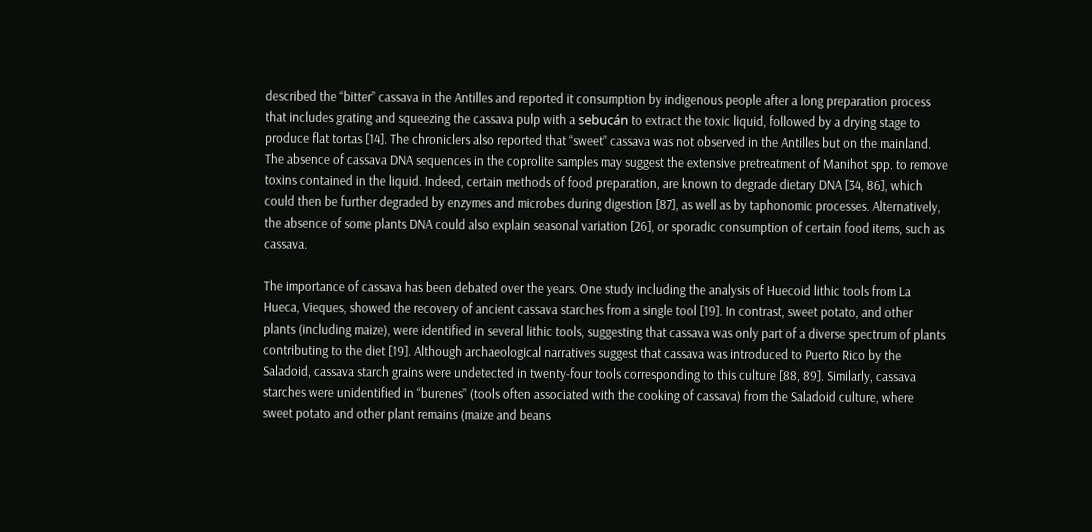described the “bitter” cassava in the Antilles and reported it consumption by indigenous people after a long preparation process that includes grating and squeezing the cassava pulp with a sebucán to extract the toxic liquid, followed by a drying stage to produce flat tortas [14]. The chroniclers also reported that “sweet” cassava was not observed in the Antilles but on the mainland. The absence of cassava DNA sequences in the coprolite samples may suggest the extensive pretreatment of Manihot spp. to remove toxins contained in the liquid. Indeed, certain methods of food preparation, are known to degrade dietary DNA [34, 86], which could then be further degraded by enzymes and microbes during digestion [87], as well as by taphonomic processes. Alternatively, the absence of some plants DNA could also explain seasonal variation [26], or sporadic consumption of certain food items, such as cassava.

The importance of cassava has been debated over the years. One study including the analysis of Huecoid lithic tools from La Hueca, Vieques, showed the recovery of ancient cassava starches from a single tool [19]. In contrast, sweet potato, and other plants (including maize), were identified in several lithic tools, suggesting that cassava was only part of a diverse spectrum of plants contributing to the diet [19]. Although archaeological narratives suggest that cassava was introduced to Puerto Rico by the Saladoid, cassava starch grains were undetected in twenty-four tools corresponding to this culture [88, 89]. Similarly, cassava starches were unidentified in “burenes” (tools often associated with the cooking of cassava) from the Saladoid culture, where sweet potato and other plant remains (maize and beans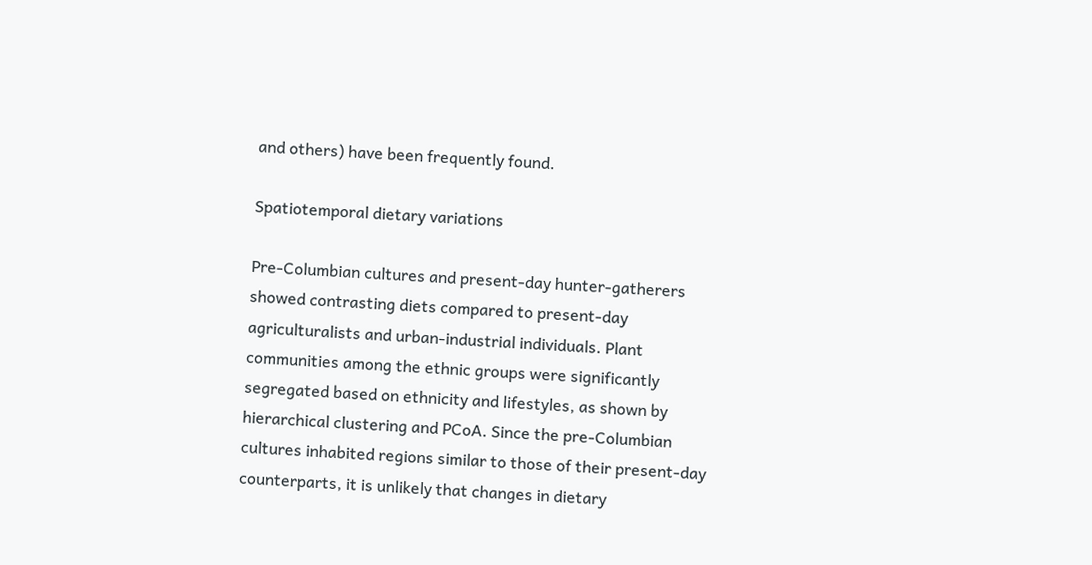and others) have been frequently found.

Spatiotemporal dietary variations

Pre-Columbian cultures and present-day hunter-gatherers showed contrasting diets compared to present-day agriculturalists and urban-industrial individuals. Plant communities among the ethnic groups were significantly segregated based on ethnicity and lifestyles, as shown by hierarchical clustering and PCoA. Since the pre-Columbian cultures inhabited regions similar to those of their present-day counterparts, it is unlikely that changes in dietary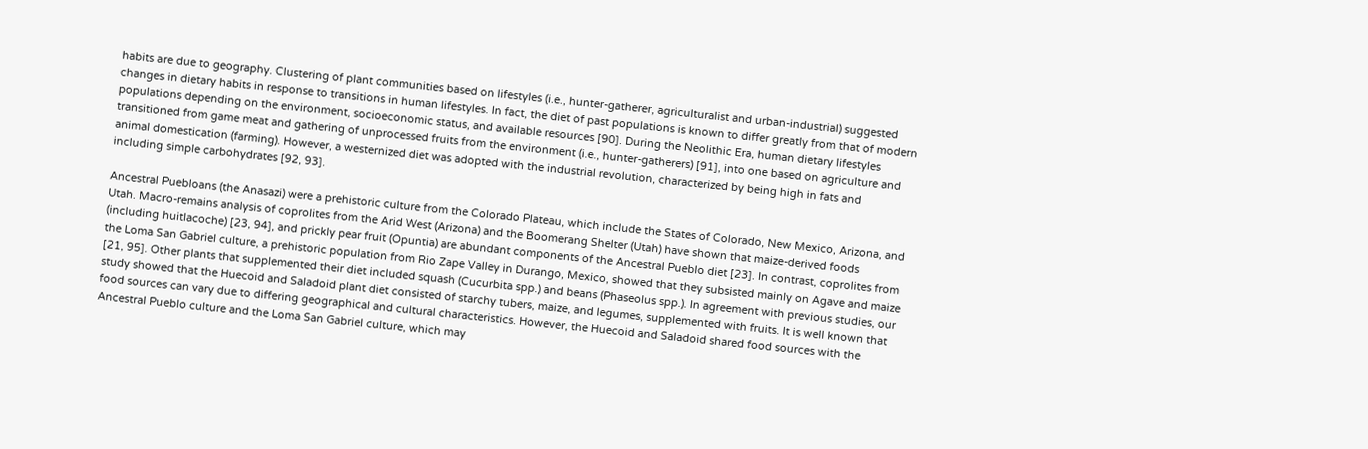habits are due to geography. Clustering of plant communities based on lifestyles (i.e., hunter-gatherer, agriculturalist and urban-industrial) suggested changes in dietary habits in response to transitions in human lifestyles. In fact, the diet of past populations is known to differ greatly from that of modern populations depending on the environment, socioeconomic status, and available resources [90]. During the Neolithic Era, human dietary lifestyles transitioned from game meat and gathering of unprocessed fruits from the environment (i.e., hunter-gatherers) [91], into one based on agriculture and animal domestication (farming). However, a westernized diet was adopted with the industrial revolution, characterized by being high in fats and including simple carbohydrates [92, 93].

Ancestral Puebloans (the Anasazi) were a prehistoric culture from the Colorado Plateau, which include the States of Colorado, New Mexico, Arizona, and Utah. Macro-remains analysis of coprolites from the Arid West (Arizona) and the Boomerang Shelter (Utah) have shown that maize-derived foods (including huitlacoche) [23, 94], and prickly pear fruit (Opuntia) are abundant components of the Ancestral Pueblo diet [23]. In contrast, coprolites from the Loma San Gabriel culture, a prehistoric population from Rio Zape Valley in Durango, Mexico, showed that they subsisted mainly on Agave and maize [21, 95]. Other plants that supplemented their diet included squash (Cucurbita spp.) and beans (Phaseolus spp.). In agreement with previous studies, our study showed that the Huecoid and Saladoid plant diet consisted of starchy tubers, maize, and legumes, supplemented with fruits. It is well known that food sources can vary due to differing geographical and cultural characteristics. However, the Huecoid and Saladoid shared food sources with the Ancestral Pueblo culture and the Loma San Gabriel culture, which may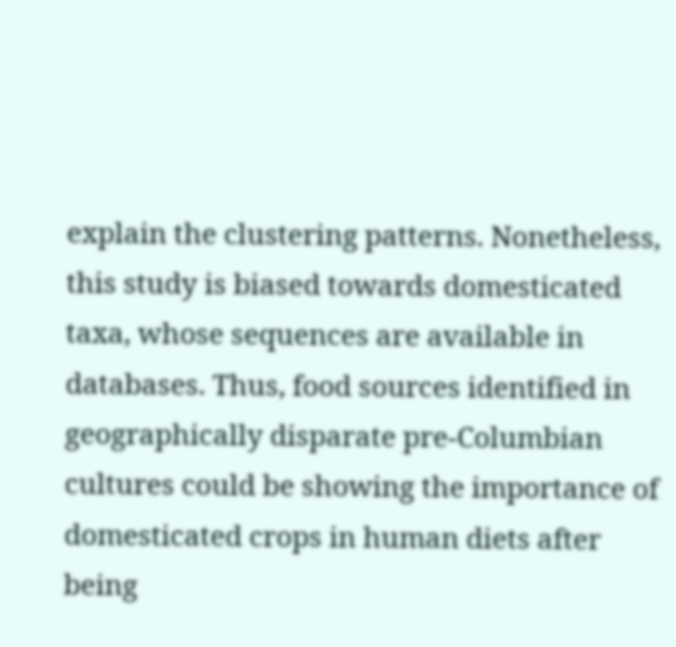explain the clustering patterns. Nonetheless, this study is biased towards domesticated taxa, whose sequences are available in databases. Thus, food sources identified in geographically disparate pre-Columbian cultures could be showing the importance of domesticated crops in human diets after being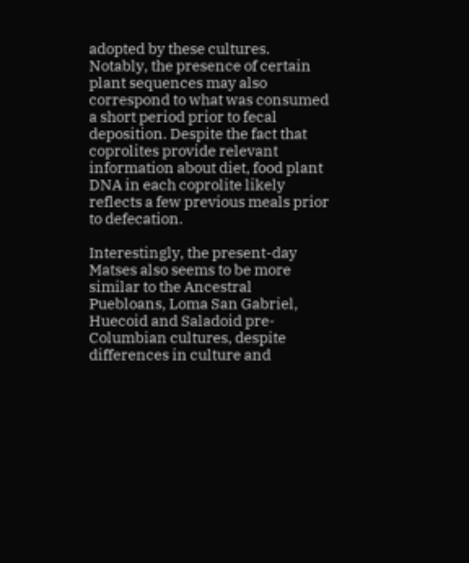adopted by these cultures. Notably, the presence of certain plant sequences may also correspond to what was consumed a short period prior to fecal deposition. Despite the fact that coprolites provide relevant information about diet, food plant DNA in each coprolite likely reflects a few previous meals prior to defecation.

Interestingly, the present-day Matses also seems to be more similar to the Ancestral Puebloans, Loma San Gabriel, Huecoid and Saladoid pre-Columbian cultures, despite differences in culture and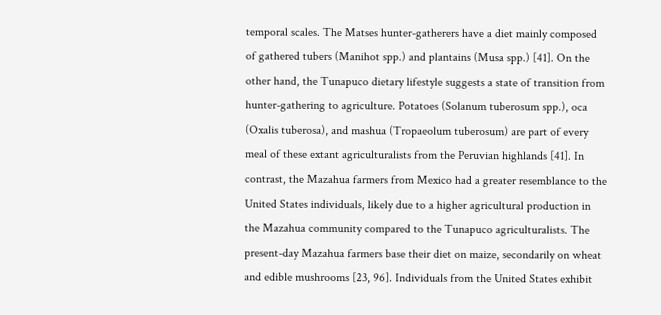temporal scales. The Matses hunter-gatherers have a diet mainly composed of gathered tubers (Manihot spp.) and plantains (Musa spp.) [41]. On the other hand, the Tunapuco dietary lifestyle suggests a state of transition from hunter-gathering to agriculture. Potatoes (Solanum tuberosum spp.), oca (Oxalis tuberosa), and mashua (Tropaeolum tuberosum) are part of every meal of these extant agriculturalists from the Peruvian highlands [41]. In contrast, the Mazahua farmers from Mexico had a greater resemblance to the United States individuals, likely due to a higher agricultural production in the Mazahua community compared to the Tunapuco agriculturalists. The present-day Mazahua farmers base their diet on maize, secondarily on wheat and edible mushrooms [23, 96]. Individuals from the United States exhibit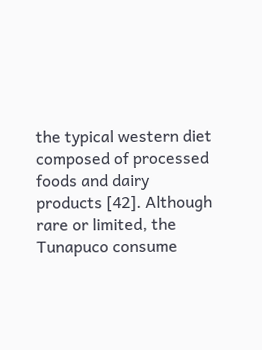the typical western diet composed of processed foods and dairy products [42]. Although rare or limited, the Tunapuco consume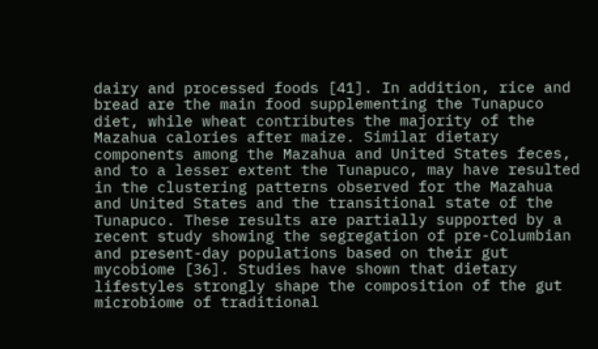dairy and processed foods [41]. In addition, rice and bread are the main food supplementing the Tunapuco diet, while wheat contributes the majority of the Mazahua calories after maize. Similar dietary components among the Mazahua and United States feces, and to a lesser extent the Tunapuco, may have resulted in the clustering patterns observed for the Mazahua and United States and the transitional state of the Tunapuco. These results are partially supported by a recent study showing the segregation of pre-Columbian and present-day populations based on their gut mycobiome [36]. Studies have shown that dietary lifestyles strongly shape the composition of the gut microbiome of traditional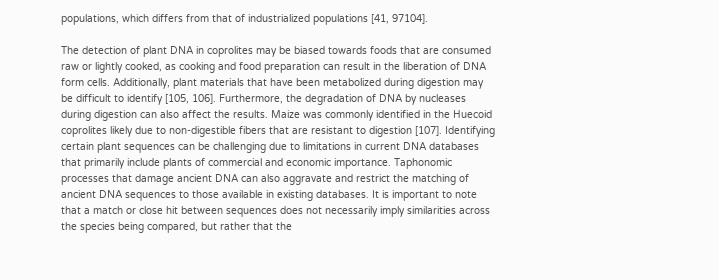populations, which differs from that of industrialized populations [41, 97104].

The detection of plant DNA in coprolites may be biased towards foods that are consumed raw or lightly cooked, as cooking and food preparation can result in the liberation of DNA form cells. Additionally, plant materials that have been metabolized during digestion may be difficult to identify [105, 106]. Furthermore, the degradation of DNA by nucleases during digestion can also affect the results. Maize was commonly identified in the Huecoid coprolites likely due to non-digestible fibers that are resistant to digestion [107]. Identifying certain plant sequences can be challenging due to limitations in current DNA databases that primarily include plants of commercial and economic importance. Taphonomic processes that damage ancient DNA can also aggravate and restrict the matching of ancient DNA sequences to those available in existing databases. It is important to note that a match or close hit between sequences does not necessarily imply similarities across the species being compared, but rather that the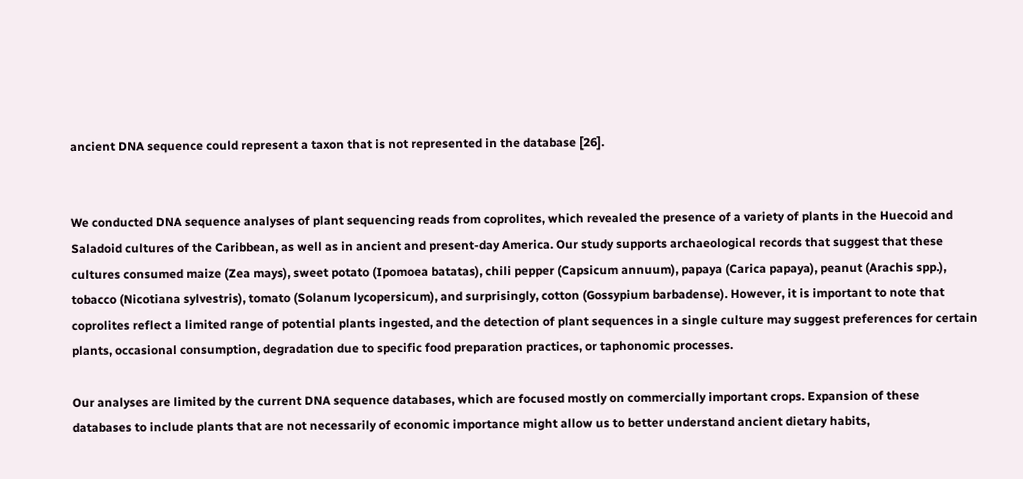ancient DNA sequence could represent a taxon that is not represented in the database [26].


We conducted DNA sequence analyses of plant sequencing reads from coprolites, which revealed the presence of a variety of plants in the Huecoid and Saladoid cultures of the Caribbean, as well as in ancient and present-day America. Our study supports archaeological records that suggest that these cultures consumed maize (Zea mays), sweet potato (Ipomoea batatas), chili pepper (Capsicum annuum), papaya (Carica papaya), peanut (Arachis spp.), tobacco (Nicotiana sylvestris), tomato (Solanum lycopersicum), and surprisingly, cotton (Gossypium barbadense). However, it is important to note that coprolites reflect a limited range of potential plants ingested, and the detection of plant sequences in a single culture may suggest preferences for certain plants, occasional consumption, degradation due to specific food preparation practices, or taphonomic processes.

Our analyses are limited by the current DNA sequence databases, which are focused mostly on commercially important crops. Expansion of these databases to include plants that are not necessarily of economic importance might allow us to better understand ancient dietary habits,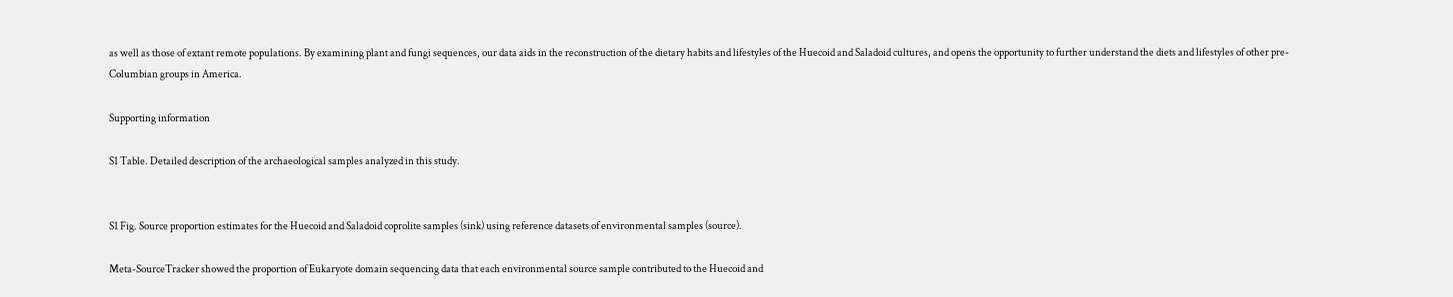as well as those of extant remote populations. By examining plant and fungi sequences, our data aids in the reconstruction of the dietary habits and lifestyles of the Huecoid and Saladoid cultures, and opens the opportunity to further understand the diets and lifestyles of other pre-Columbian groups in America.

Supporting information

S1 Table. Detailed description of the archaeological samples analyzed in this study.


S1 Fig. Source proportion estimates for the Huecoid and Saladoid coprolite samples (sink) using reference datasets of environmental samples (source).

Meta-SourceTracker showed the proportion of Eukaryote domain sequencing data that each environmental source sample contributed to the Huecoid and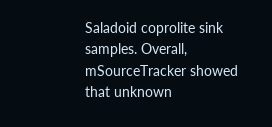Saladoid coprolite sink samples. Overall, mSourceTracker showed that unknown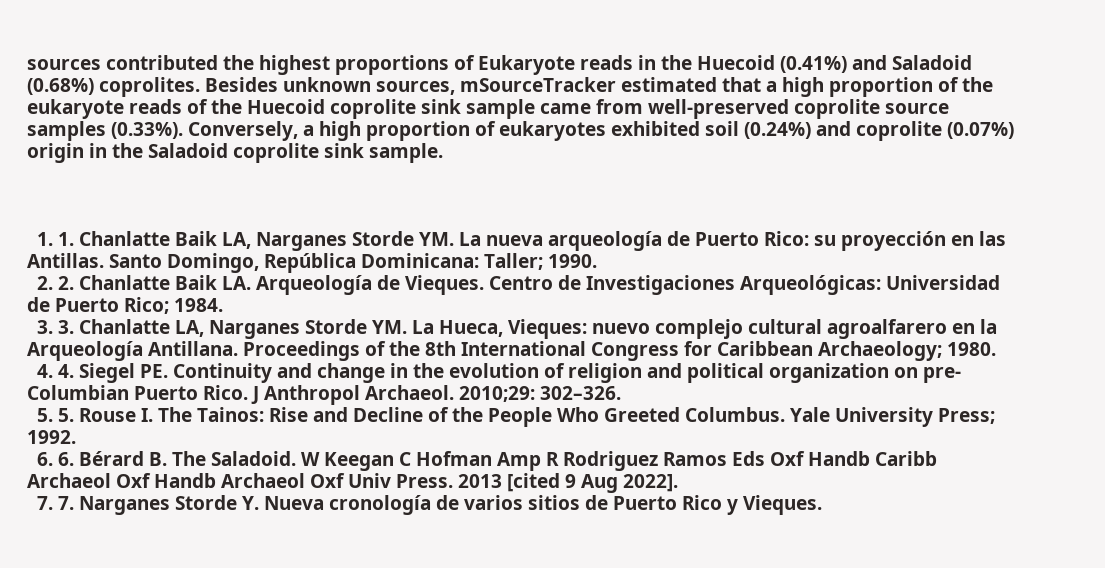sources contributed the highest proportions of Eukaryote reads in the Huecoid (0.41%) and Saladoid (0.68%) coprolites. Besides unknown sources, mSourceTracker estimated that a high proportion of the eukaryote reads of the Huecoid coprolite sink sample came from well-preserved coprolite source samples (0.33%). Conversely, a high proportion of eukaryotes exhibited soil (0.24%) and coprolite (0.07%) origin in the Saladoid coprolite sink sample.



  1. 1. Chanlatte Baik LA, Narganes Storde YM. La nueva arqueología de Puerto Rico: su proyección en las Antillas. Santo Domingo, República Dominicana: Taller; 1990.
  2. 2. Chanlatte Baik LA. Arqueología de Vieques. Centro de Investigaciones Arqueológicas: Universidad de Puerto Rico; 1984.
  3. 3. Chanlatte LA, Narganes Storde YM. La Hueca, Vieques: nuevo complejo cultural agroalfarero en la Arqueología Antillana. Proceedings of the 8th International Congress for Caribbean Archaeology; 1980.
  4. 4. Siegel PE. Continuity and change in the evolution of religion and political organization on pre-Columbian Puerto Rico. J Anthropol Archaeol. 2010;29: 302–326.
  5. 5. Rouse I. The Tainos: Rise and Decline of the People Who Greeted Columbus. Yale University Press; 1992.
  6. 6. Bérard B. The Saladoid. W Keegan C Hofman Amp R Rodriguez Ramos Eds Oxf Handb Caribb Archaeol Oxf Handb Archaeol Oxf Univ Press. 2013 [cited 9 Aug 2022].
  7. 7. Narganes Storde Y. Nueva cronología de varios sitios de Puerto Rico y Vieques.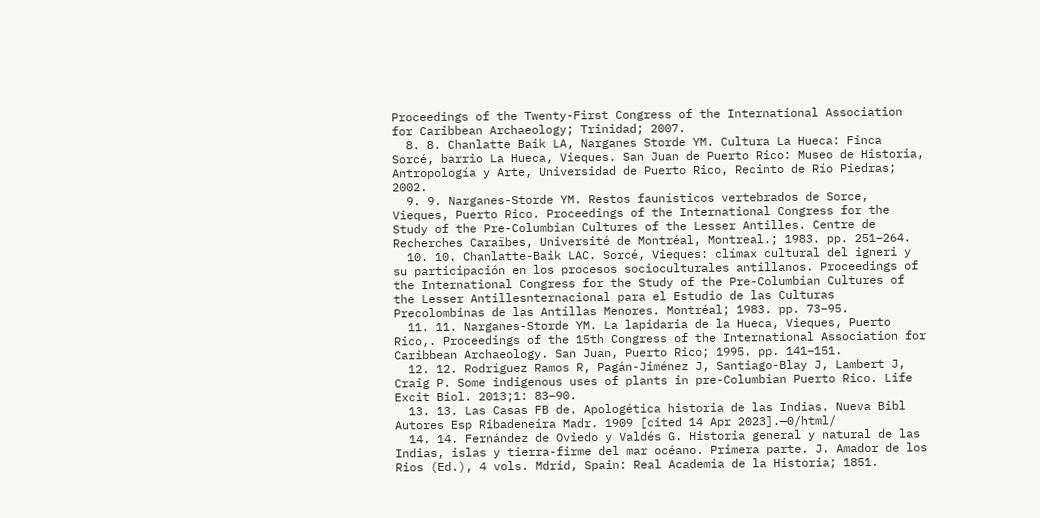Proceedings of the Twenty-First Congress of the International Association for Caribbean Archaeology; Trinidad; 2007.
  8. 8. Chanlatte Baik LA, Narganes Storde YM. Cultura La Hueca: Finca Sorcé, barrio La Hueca, Vieques. San Juan de Puerto Rico: Museo de Historia, Antropología y Arte, Universidad de Puerto Rico, Recinto de Río Piedras; 2002.
  9. 9. Narganes-Storde YM. Restos faunísticos vertebrados de Sorce, Vieques, Puerto Rico. Proceedings of the International Congress for the Study of the Pre-Columbian Cultures of the Lesser Antilles. Centre de Recherches Caraïbes, Université de Montréal, Montreal.; 1983. pp. 251–264.
  10. 10. Chanlatte-Baik LAC. Sorcé, Vieques: clímax cultural del igneri y su participación en los procesos socioculturales antillanos. Proceedings of the International Congress for the Study of the Pre-Columbian Cultures of the Lesser Antillesnternacional para el Estudio de las Culturas Precolombinas de las Antillas Menores. Montréal; 1983. pp. 73–95.
  11. 11. Narganes-Storde YM. La lapidaria de la Hueca, Vieques, Puerto Rico,. Proceedings of the 15th Congress of the International Association for Caribbean Archaeology. San Juan, Puerto Rico; 1995. pp. 141–151.
  12. 12. Rodríguez Ramos R, Pagán-Jiménez J, Santiago-Blay J, Lambert J, Craig P. Some indigenous uses of plants in pre-Columbian Puerto Rico. Life Excit Biol. 2013;1: 83–90.
  13. 13. Las Casas FB de. Apologética historia de las Indias. Nueva Bibl Autores Esp Ribadeneira Madr. 1909 [cited 14 Apr 2023].—0/html/
  14. 14. Fernández de Oviedo y Valdés G. Historia general y natural de las Indias, islas y tierra-firme del mar océano. Primera parte. J. Amador de los Rios (Ed.), 4 vols. Mdrid, Spain: Real Academia de la Historia; 1851.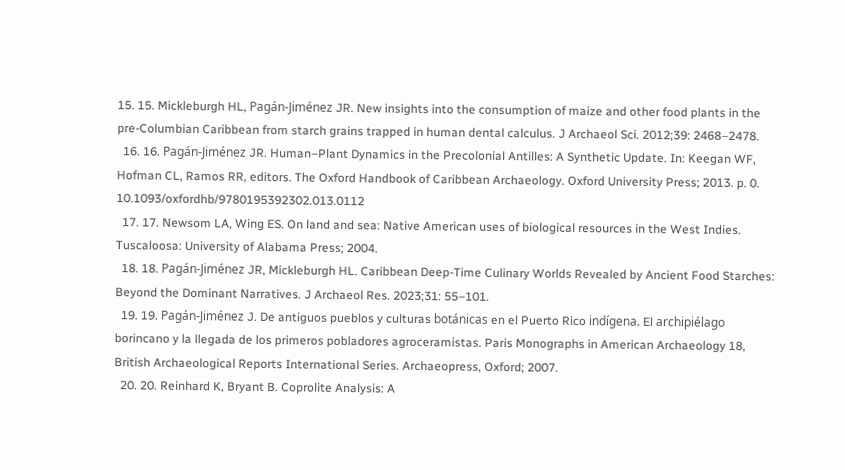15. 15. Mickleburgh HL, Pagán-Jiménez JR. New insights into the consumption of maize and other food plants in the pre-Columbian Caribbean from starch grains trapped in human dental calculus. J Archaeol Sci. 2012;39: 2468–2478.
  16. 16. Pagán-Jiménez JR. Human–Plant Dynamics in the Precolonial Antilles: A Synthetic Update. In: Keegan WF, Hofman CL, Ramos RR, editors. The Oxford Handbook of Caribbean Archaeology. Oxford University Press; 2013. p. 0. 10.1093/oxfordhb/9780195392302.013.0112
  17. 17. Newsom LA, Wing ES. On land and sea: Native American uses of biological resources in the West Indies. Tuscaloosa: University of Alabama Press; 2004.
  18. 18. Pagán-Jiménez JR, Mickleburgh HL. Caribbean Deep-Time Culinary Worlds Revealed by Ancient Food Starches: Beyond the Dominant Narratives. J Archaeol Res. 2023;31: 55–101.
  19. 19. Pagán-Jiménez J. De antiguos pueblos y culturas botánicas en el Puerto Rico indígena. El archipiélago borincano y la llegada de los primeros pobladores agroceramistas. Paris Monographs in American Archaeology 18, British Archaeological Reports International Series. Archaeopress, Oxford; 2007.
  20. 20. Reinhard K, Bryant B. Coprolite Analysis: A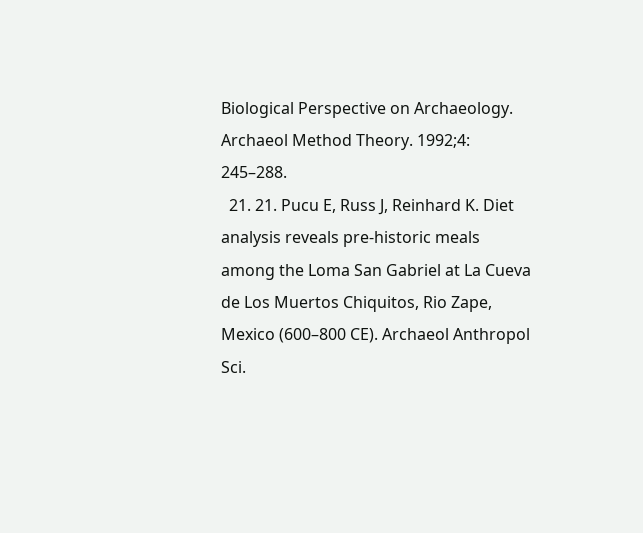Biological Perspective on Archaeology. Archaeol Method Theory. 1992;4: 245–288.
  21. 21. Pucu E, Russ J, Reinhard K. Diet analysis reveals pre-historic meals among the Loma San Gabriel at La Cueva de Los Muertos Chiquitos, Rio Zape, Mexico (600–800 CE). Archaeol Anthropol Sci.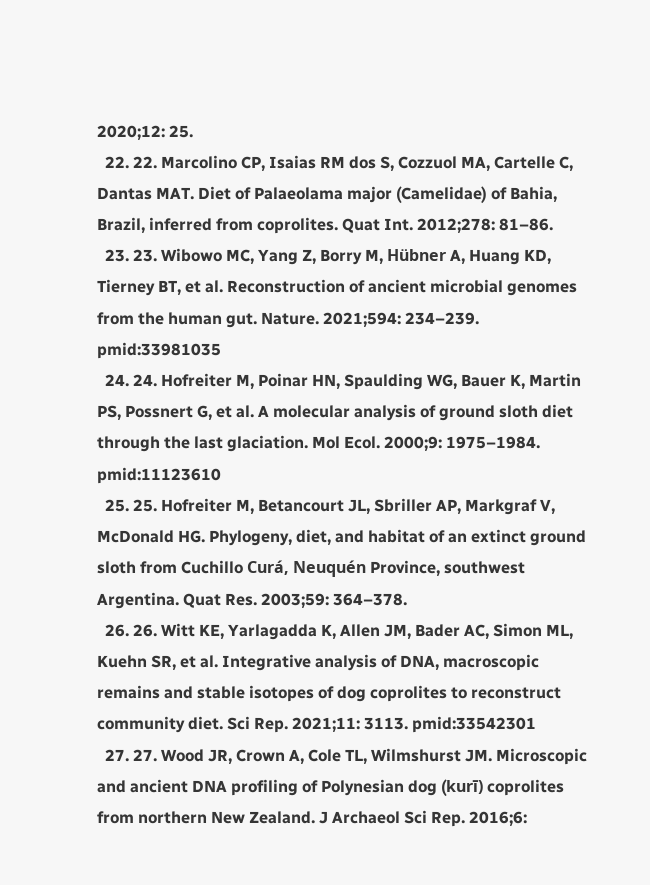2020;12: 25.
  22. 22. Marcolino CP, Isaias RM dos S, Cozzuol MA, Cartelle C, Dantas MAT. Diet of Palaeolama major (Camelidae) of Bahia, Brazil, inferred from coprolites. Quat Int. 2012;278: 81–86.
  23. 23. Wibowo MC, Yang Z, Borry M, Hübner A, Huang KD, Tierney BT, et al. Reconstruction of ancient microbial genomes from the human gut. Nature. 2021;594: 234–239. pmid:33981035
  24. 24. Hofreiter M, Poinar HN, Spaulding WG, Bauer K, Martin PS, Possnert G, et al. A molecular analysis of ground sloth diet through the last glaciation. Mol Ecol. 2000;9: 1975–1984. pmid:11123610
  25. 25. Hofreiter M, Betancourt JL, Sbriller AP, Markgraf V, McDonald HG. Phylogeny, diet, and habitat of an extinct ground sloth from Cuchillo Curá, Neuquén Province, southwest Argentina. Quat Res. 2003;59: 364–378.
  26. 26. Witt KE, Yarlagadda K, Allen JM, Bader AC, Simon ML, Kuehn SR, et al. Integrative analysis of DNA, macroscopic remains and stable isotopes of dog coprolites to reconstruct community diet. Sci Rep. 2021;11: 3113. pmid:33542301
  27. 27. Wood JR, Crown A, Cole TL, Wilmshurst JM. Microscopic and ancient DNA profiling of Polynesian dog (kurī) coprolites from northern New Zealand. J Archaeol Sci Rep. 2016;6: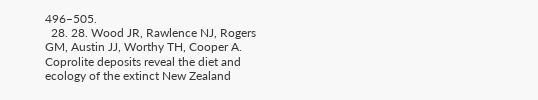496–505.
  28. 28. Wood JR, Rawlence NJ, Rogers GM, Austin JJ, Worthy TH, Cooper A. Coprolite deposits reveal the diet and ecology of the extinct New Zealand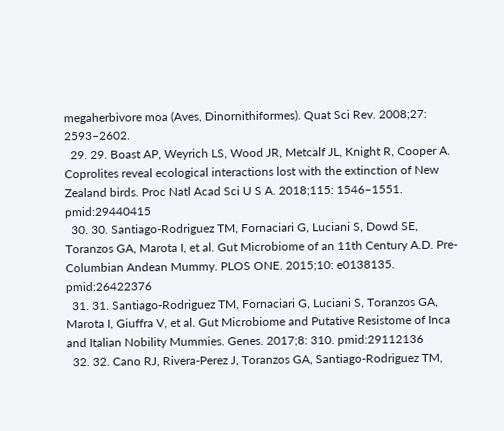megaherbivore moa (Aves, Dinornithiformes). Quat Sci Rev. 2008;27: 2593–2602.
  29. 29. Boast AP, Weyrich LS, Wood JR, Metcalf JL, Knight R, Cooper A. Coprolites reveal ecological interactions lost with the extinction of New Zealand birds. Proc Natl Acad Sci U S A. 2018;115: 1546–1551. pmid:29440415
  30. 30. Santiago-Rodriguez TM, Fornaciari G, Luciani S, Dowd SE, Toranzos GA, Marota I, et al. Gut Microbiome of an 11th Century A.D. Pre-Columbian Andean Mummy. PLOS ONE. 2015;10: e0138135. pmid:26422376
  31. 31. Santiago-Rodriguez TM, Fornaciari G, Luciani S, Toranzos GA, Marota I, Giuffra V, et al. Gut Microbiome and Putative Resistome of Inca and Italian Nobility Mummies. Genes. 2017;8: 310. pmid:29112136
  32. 32. Cano RJ, Rivera-Perez J, Toranzos GA, Santiago-Rodriguez TM,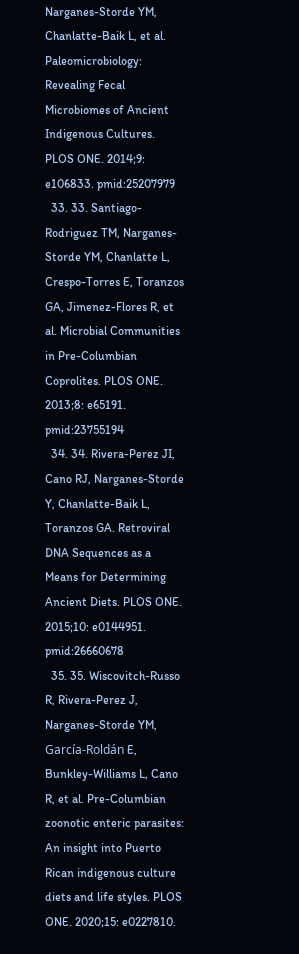Narganes-Storde YM, Chanlatte-Baik L, et al. Paleomicrobiology: Revealing Fecal Microbiomes of Ancient Indigenous Cultures. PLOS ONE. 2014;9: e106833. pmid:25207979
  33. 33. Santiago-Rodriguez TM, Narganes-Storde YM, Chanlatte L, Crespo-Torres E, Toranzos GA, Jimenez-Flores R, et al. Microbial Communities in Pre-Columbian Coprolites. PLOS ONE. 2013;8: e65191. pmid:23755194
  34. 34. Rivera-Perez JI, Cano RJ, Narganes-Storde Y, Chanlatte-Baik L, Toranzos GA. Retroviral DNA Sequences as a Means for Determining Ancient Diets. PLOS ONE. 2015;10: e0144951. pmid:26660678
  35. 35. Wiscovitch-Russo R, Rivera-Perez J, Narganes-Storde YM, García-Roldán E, Bunkley-Williams L, Cano R, et al. Pre-Columbian zoonotic enteric parasites: An insight into Puerto Rican indigenous culture diets and life styles. PLOS ONE. 2020;15: e0227810.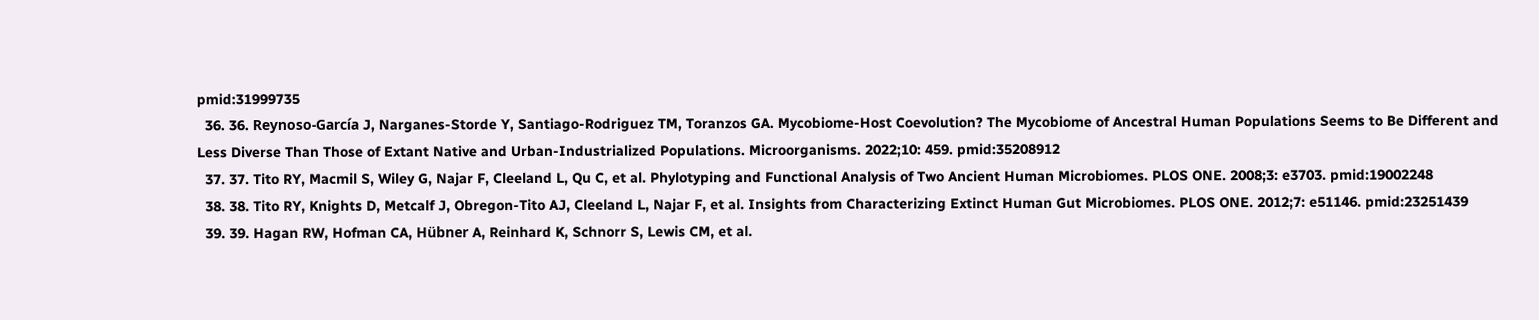pmid:31999735
  36. 36. Reynoso-García J, Narganes-Storde Y, Santiago-Rodriguez TM, Toranzos GA. Mycobiome-Host Coevolution? The Mycobiome of Ancestral Human Populations Seems to Be Different and Less Diverse Than Those of Extant Native and Urban-Industrialized Populations. Microorganisms. 2022;10: 459. pmid:35208912
  37. 37. Tito RY, Macmil S, Wiley G, Najar F, Cleeland L, Qu C, et al. Phylotyping and Functional Analysis of Two Ancient Human Microbiomes. PLOS ONE. 2008;3: e3703. pmid:19002248
  38. 38. Tito RY, Knights D, Metcalf J, Obregon-Tito AJ, Cleeland L, Najar F, et al. Insights from Characterizing Extinct Human Gut Microbiomes. PLOS ONE. 2012;7: e51146. pmid:23251439
  39. 39. Hagan RW, Hofman CA, Hübner A, Reinhard K, Schnorr S, Lewis CM, et al.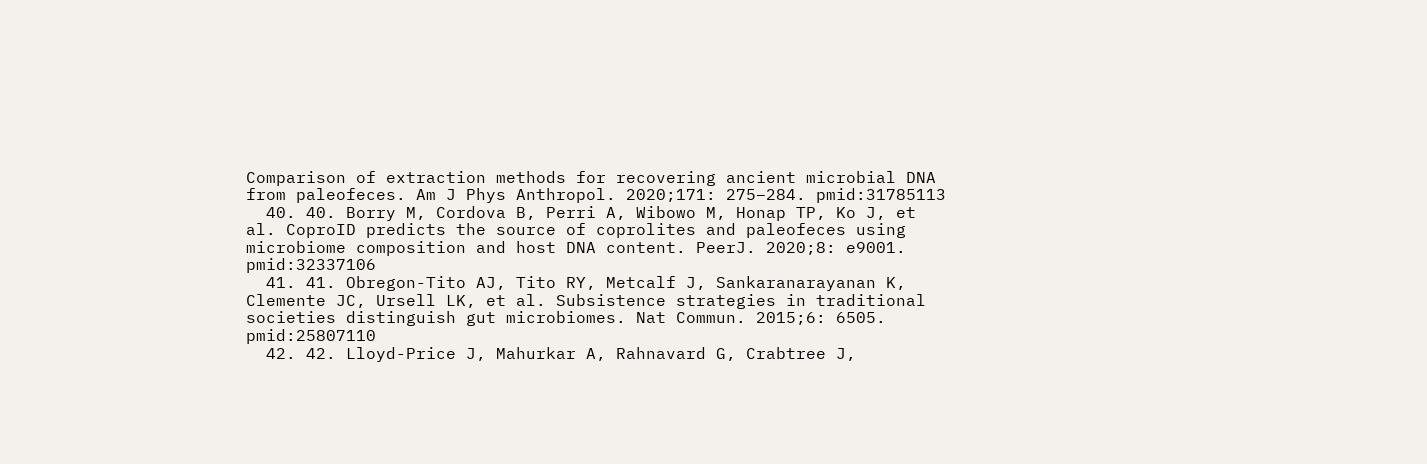Comparison of extraction methods for recovering ancient microbial DNA from paleofeces. Am J Phys Anthropol. 2020;171: 275–284. pmid:31785113
  40. 40. Borry M, Cordova B, Perri A, Wibowo M, Honap TP, Ko J, et al. CoproID predicts the source of coprolites and paleofeces using microbiome composition and host DNA content. PeerJ. 2020;8: e9001. pmid:32337106
  41. 41. Obregon-Tito AJ, Tito RY, Metcalf J, Sankaranarayanan K, Clemente JC, Ursell LK, et al. Subsistence strategies in traditional societies distinguish gut microbiomes. Nat Commun. 2015;6: 6505. pmid:25807110
  42. 42. Lloyd-Price J, Mahurkar A, Rahnavard G, Crabtree J,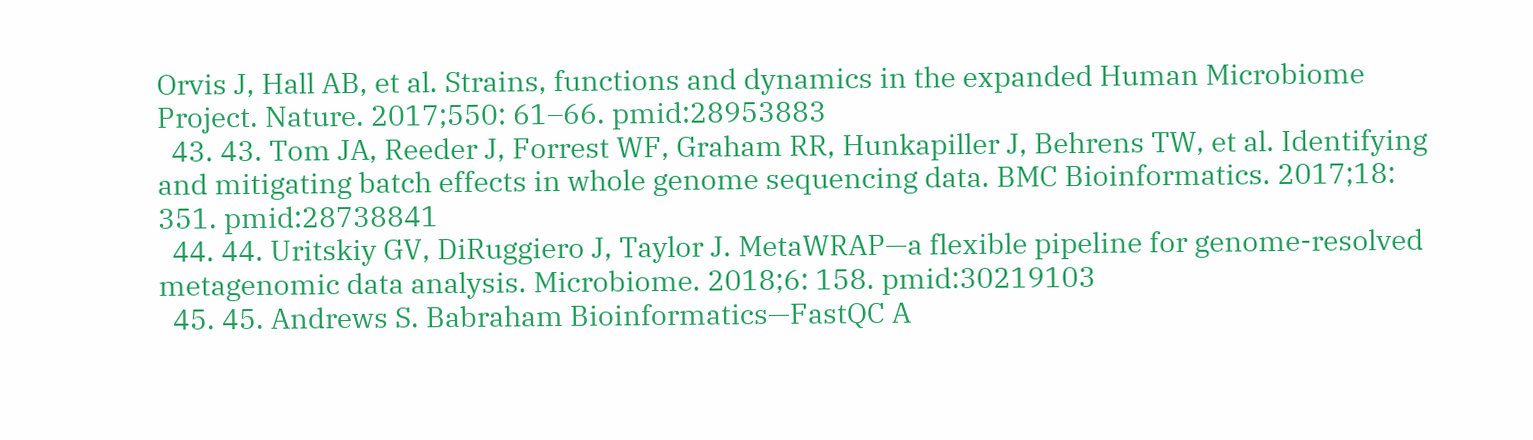Orvis J, Hall AB, et al. Strains, functions and dynamics in the expanded Human Microbiome Project. Nature. 2017;550: 61–66. pmid:28953883
  43. 43. Tom JA, Reeder J, Forrest WF, Graham RR, Hunkapiller J, Behrens TW, et al. Identifying and mitigating batch effects in whole genome sequencing data. BMC Bioinformatics. 2017;18: 351. pmid:28738841
  44. 44. Uritskiy GV, DiRuggiero J, Taylor J. MetaWRAP—a flexible pipeline for genome-resolved metagenomic data analysis. Microbiome. 2018;6: 158. pmid:30219103
  45. 45. Andrews S. Babraham Bioinformatics—FastQC A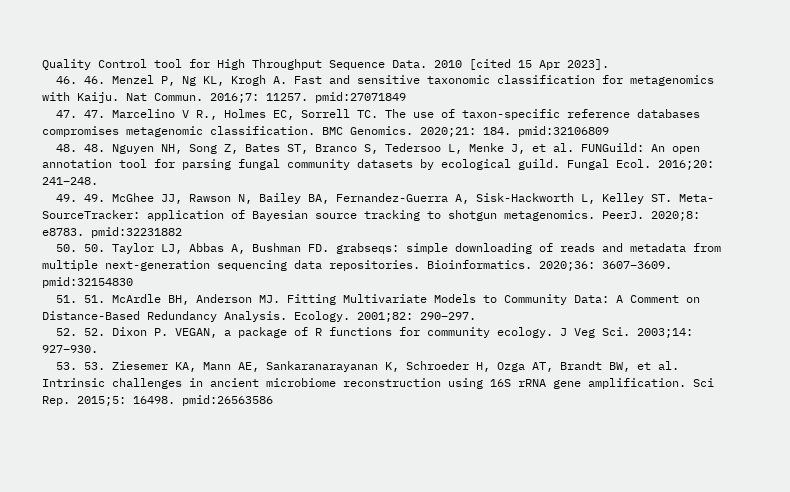Quality Control tool for High Throughput Sequence Data. 2010 [cited 15 Apr 2023].
  46. 46. Menzel P, Ng KL, Krogh A. Fast and sensitive taxonomic classification for metagenomics with Kaiju. Nat Commun. 2016;7: 11257. pmid:27071849
  47. 47. Marcelino V R., Holmes EC, Sorrell TC. The use of taxon-specific reference databases compromises metagenomic classification. BMC Genomics. 2020;21: 184. pmid:32106809
  48. 48. Nguyen NH, Song Z, Bates ST, Branco S, Tedersoo L, Menke J, et al. FUNGuild: An open annotation tool for parsing fungal community datasets by ecological guild. Fungal Ecol. 2016;20: 241–248.
  49. 49. McGhee JJ, Rawson N, Bailey BA, Fernandez-Guerra A, Sisk-Hackworth L, Kelley ST. Meta-SourceTracker: application of Bayesian source tracking to shotgun metagenomics. PeerJ. 2020;8: e8783. pmid:32231882
  50. 50. Taylor LJ, Abbas A, Bushman FD. grabseqs: simple downloading of reads and metadata from multiple next-generation sequencing data repositories. Bioinformatics. 2020;36: 3607–3609. pmid:32154830
  51. 51. McArdle BH, Anderson MJ. Fitting Multivariate Models to Community Data: A Comment on Distance-Based Redundancy Analysis. Ecology. 2001;82: 290–297.
  52. 52. Dixon P. VEGAN, a package of R functions for community ecology. J Veg Sci. 2003;14: 927–930.
  53. 53. Ziesemer KA, Mann AE, Sankaranarayanan K, Schroeder H, Ozga AT, Brandt BW, et al. Intrinsic challenges in ancient microbiome reconstruction using 16S rRNA gene amplification. Sci Rep. 2015;5: 16498. pmid:26563586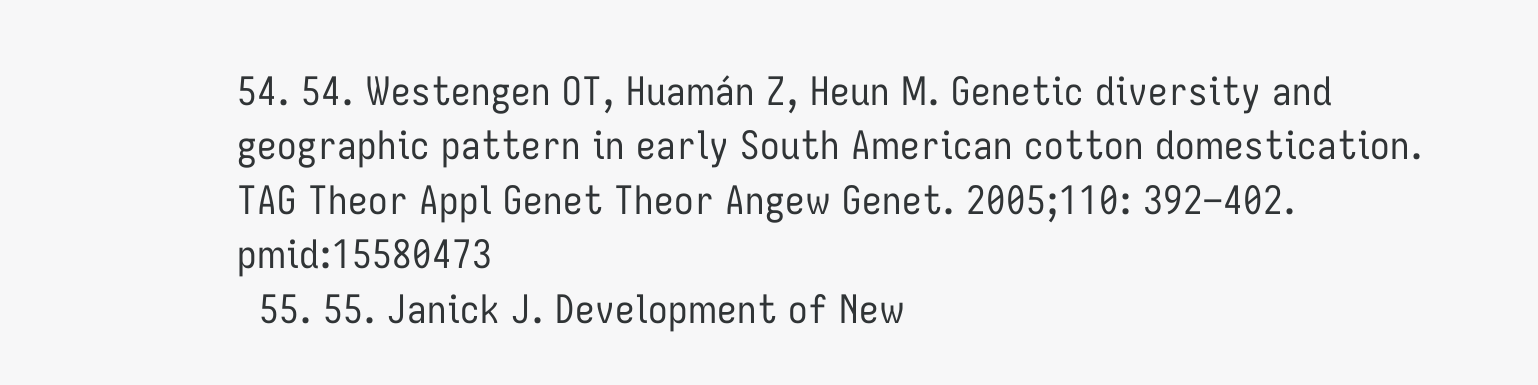54. 54. Westengen OT, Huamán Z, Heun M. Genetic diversity and geographic pattern in early South American cotton domestication. TAG Theor Appl Genet Theor Angew Genet. 2005;110: 392–402. pmid:15580473
  55. 55. Janick J. Development of New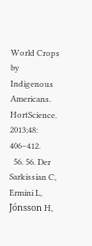World Crops by Indigenous Americans. HortScience. 2013;48: 406–412.
  56. 56. Der Sarkissian C, Ermini L, Jónsson H,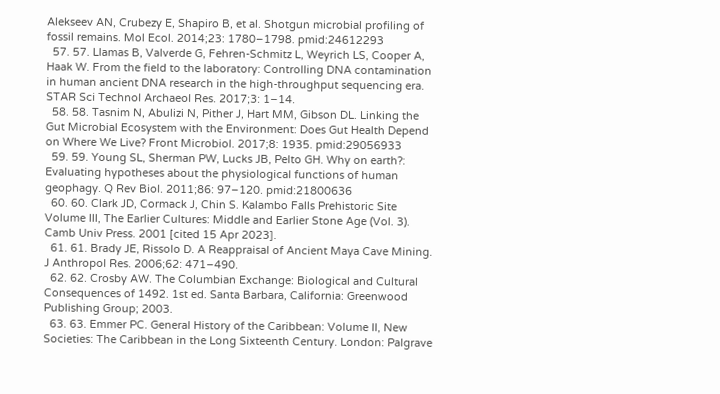Alekseev AN, Crubezy E, Shapiro B, et al. Shotgun microbial profiling of fossil remains. Mol Ecol. 2014;23: 1780–1798. pmid:24612293
  57. 57. Llamas B, Valverde G, Fehren-Schmitz L, Weyrich LS, Cooper A, Haak W. From the field to the laboratory: Controlling DNA contamination in human ancient DNA research in the high-throughput sequencing era. STAR Sci Technol Archaeol Res. 2017;3: 1–14.
  58. 58. Tasnim N, Abulizi N, Pither J, Hart MM, Gibson DL. Linking the Gut Microbial Ecosystem with the Environment: Does Gut Health Depend on Where We Live? Front Microbiol. 2017;8: 1935. pmid:29056933
  59. 59. Young SL, Sherman PW, Lucks JB, Pelto GH. Why on earth?: Evaluating hypotheses about the physiological functions of human geophagy. Q Rev Biol. 2011;86: 97–120. pmid:21800636
  60. 60. Clark JD, Cormack J, Chin S. Kalambo Falls Prehistoric Site Volume III, The Earlier Cultures: Middle and Earlier Stone Age (Vol. 3). Camb Univ Press. 2001 [cited 15 Apr 2023].
  61. 61. Brady JE, Rissolo D. A Reappraisal of Ancient Maya Cave Mining. J Anthropol Res. 2006;62: 471–490.
  62. 62. Crosby AW. The Columbian Exchange: Biological and Cultural Consequences of 1492. 1st ed. Santa Barbara, California: Greenwood Publishing Group; 2003.
  63. 63. Emmer PC. General History of the Caribbean: Volume II, New Societies: The Caribbean in the Long Sixteenth Century. London: Palgrave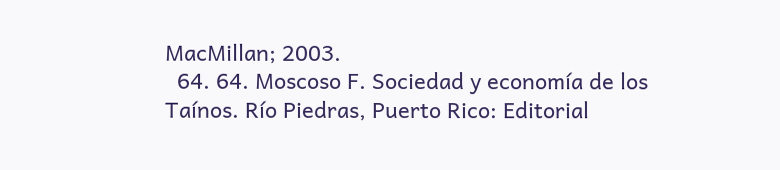MacMillan; 2003.
  64. 64. Moscoso F. Sociedad y economía de los Taínos. Río Piedras, Puerto Rico: Editorial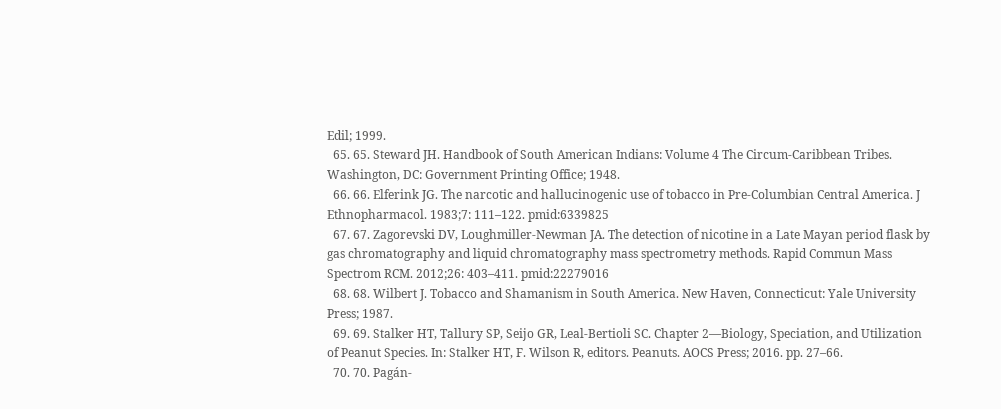Edil; 1999.
  65. 65. Steward JH. Handbook of South American Indians: Volume 4 The Circum-Caribbean Tribes. Washington, DC: Government Printing Office; 1948.
  66. 66. Elferink JG. The narcotic and hallucinogenic use of tobacco in Pre-Columbian Central America. J Ethnopharmacol. 1983;7: 111–122. pmid:6339825
  67. 67. Zagorevski DV, Loughmiller-Newman JA. The detection of nicotine in a Late Mayan period flask by gas chromatography and liquid chromatography mass spectrometry methods. Rapid Commun Mass Spectrom RCM. 2012;26: 403–411. pmid:22279016
  68. 68. Wilbert J. Tobacco and Shamanism in South America. New Haven, Connecticut: Yale University Press; 1987.
  69. 69. Stalker HT, Tallury SP, Seijo GR, Leal-Bertioli SC. Chapter 2—Biology, Speciation, and Utilization of Peanut Species. In: Stalker HT, F. Wilson R, editors. Peanuts. AOCS Press; 2016. pp. 27–66.
  70. 70. Pagán-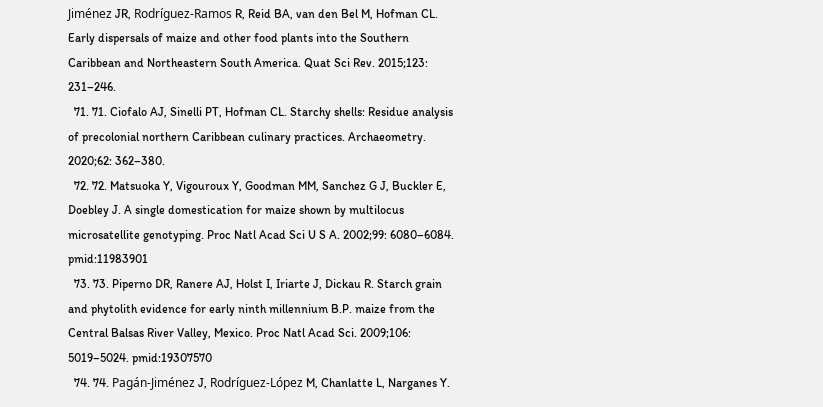Jiménez JR, Rodríguez-Ramos R, Reid BA, van den Bel M, Hofman CL. Early dispersals of maize and other food plants into the Southern Caribbean and Northeastern South America. Quat Sci Rev. 2015;123: 231–246.
  71. 71. Ciofalo AJ, Sinelli PT, Hofman CL. Starchy shells: Residue analysis of precolonial northern Caribbean culinary practices. Archaeometry. 2020;62: 362–380.
  72. 72. Matsuoka Y, Vigouroux Y, Goodman MM, Sanchez G J, Buckler E, Doebley J. A single domestication for maize shown by multilocus microsatellite genotyping. Proc Natl Acad Sci U S A. 2002;99: 6080–6084. pmid:11983901
  73. 73. Piperno DR, Ranere AJ, Holst I, Iriarte J, Dickau R. Starch grain and phytolith evidence for early ninth millennium B.P. maize from the Central Balsas River Valley, Mexico. Proc Natl Acad Sci. 2009;106: 5019–5024. pmid:19307570
  74. 74. Pagán-Jiménez J, Rodríguez-López M, Chanlatte L, Narganes Y.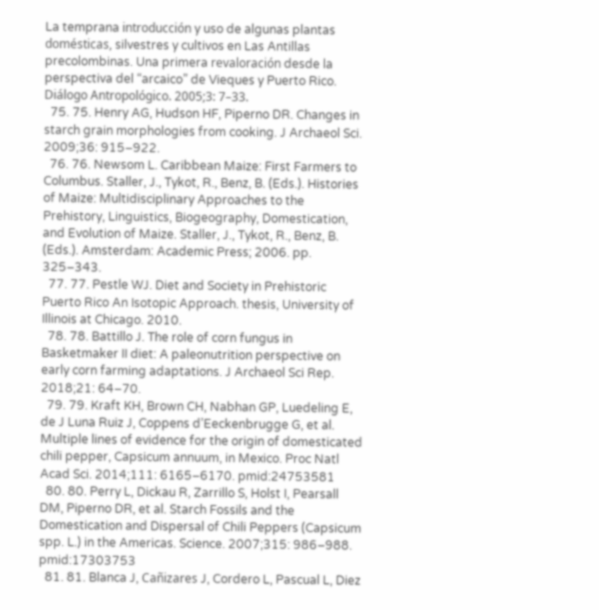La temprana introducción y uso de algunas plantas domésticas, silvestres y cultivos en Las Antillas precolombinas. Una primera revaloración desde la perspectiva del “arcaico” de Vieques y Puerto Rico. Diálogo Antropológico. 2005;3: 7–33.
  75. 75. Henry AG, Hudson HF, Piperno DR. Changes in starch grain morphologies from cooking. J Archaeol Sci. 2009;36: 915–922.
  76. 76. Newsom L. Caribbean Maize: First Farmers to Columbus. Staller, J., Tykot, R., Benz, B. (Eds.). Histories of Maize: Multidisciplinary Approaches to the Prehistory, Linguistics, Biogeography, Domestication, and Evolution of Maize. Staller, J., Tykot, R., Benz, B. (Eds.). Amsterdam: Academic Press; 2006. pp. 325–343.
  77. 77. Pestle WJ. Diet and Society in Prehistoric Puerto Rico An Isotopic Approach. thesis, University of Illinois at Chicago. 2010.
  78. 78. Battillo J. The role of corn fungus in Basketmaker II diet: A paleonutrition perspective on early corn farming adaptations. J Archaeol Sci Rep. 2018;21: 64–70.
  79. 79. Kraft KH, Brown CH, Nabhan GP, Luedeling E, de J Luna Ruiz J, Coppens d’Eeckenbrugge G, et al. Multiple lines of evidence for the origin of domesticated chili pepper, Capsicum annuum, in Mexico. Proc Natl Acad Sci. 2014;111: 6165–6170. pmid:24753581
  80. 80. Perry L, Dickau R, Zarrillo S, Holst I, Pearsall DM, Piperno DR, et al. Starch Fossils and the Domestication and Dispersal of Chili Peppers (Capsicum spp. L.) in the Americas. Science. 2007;315: 986–988. pmid:17303753
  81. 81. Blanca J, Cañizares J, Cordero L, Pascual L, Diez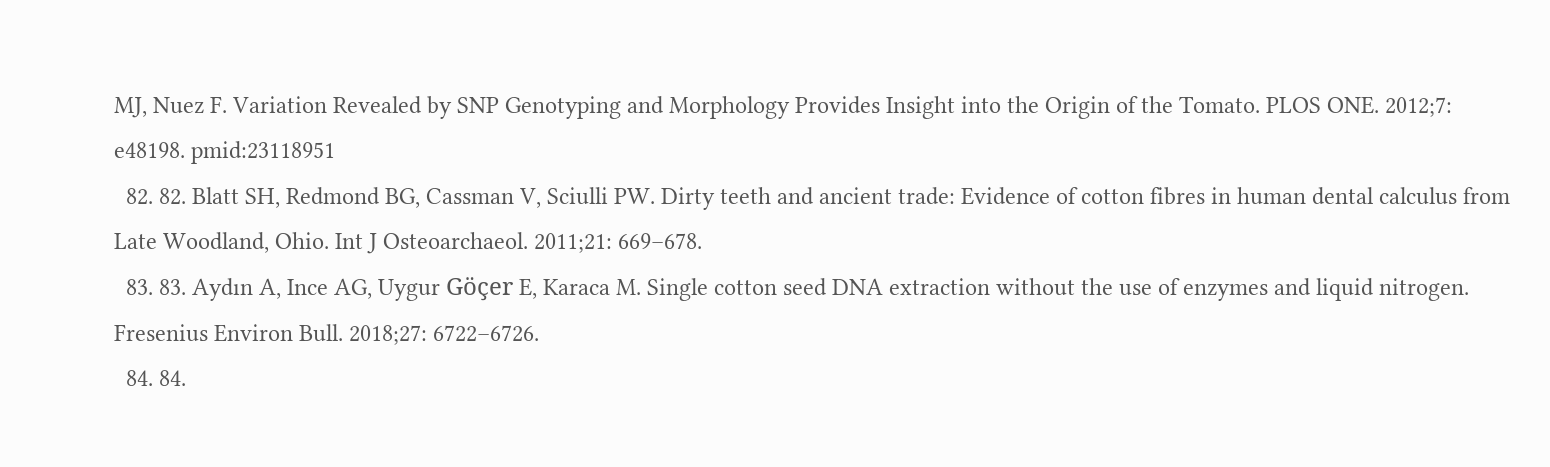MJ, Nuez F. Variation Revealed by SNP Genotyping and Morphology Provides Insight into the Origin of the Tomato. PLOS ONE. 2012;7: e48198. pmid:23118951
  82. 82. Blatt SH, Redmond BG, Cassman V, Sciulli PW. Dirty teeth and ancient trade: Evidence of cotton fibres in human dental calculus from Late Woodland, Ohio. Int J Osteoarchaeol. 2011;21: 669–678.
  83. 83. Aydın A, Ince AG, Uygur Göçer E, Karaca M. Single cotton seed DNA extraction without the use of enzymes and liquid nitrogen. Fresenius Environ Bull. 2018;27: 6722–6726.
  84. 84.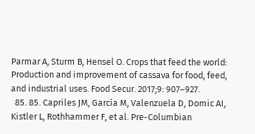Parmar A, Sturm B, Hensel O. Crops that feed the world: Production and improvement of cassava for food, feed, and industrial uses. Food Secur. 2017;9: 907–927.
  85. 85. Capriles JM, García M, Valenzuela D, Domic AI, Kistler L, Rothhammer F, et al. Pre-Columbian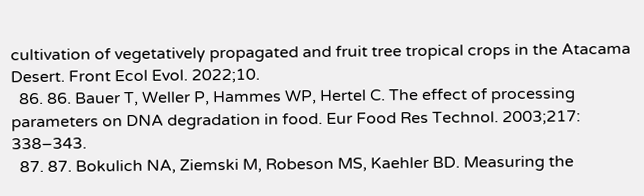cultivation of vegetatively propagated and fruit tree tropical crops in the Atacama Desert. Front Ecol Evol. 2022;10.
  86. 86. Bauer T, Weller P, Hammes WP, Hertel C. The effect of processing parameters on DNA degradation in food. Eur Food Res Technol. 2003;217: 338–343.
  87. 87. Bokulich NA, Ziemski M, Robeson MS, Kaehler BD. Measuring the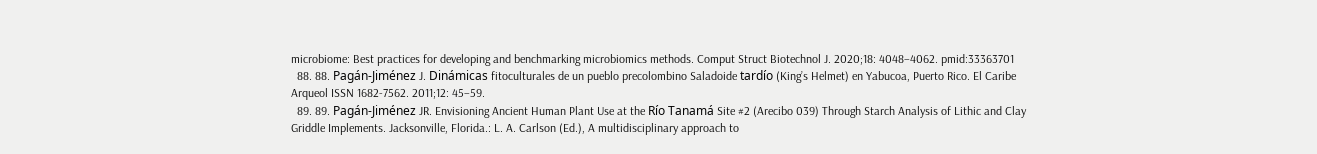microbiome: Best practices for developing and benchmarking microbiomics methods. Comput Struct Biotechnol J. 2020;18: 4048–4062. pmid:33363701
  88. 88. Pagán-Jiménez J. Dinámicas fitoculturales de un pueblo precolombino Saladoide tardío (King’s Helmet) en Yabucoa, Puerto Rico. El Caribe Arqueol ISSN 1682-7562. 2011;12: 45–59.
  89. 89. Pagán-Jiménez JR. Envisioning Ancient Human Plant Use at the Río Tanamá Site #2 (Arecibo 039) Through Starch Analysis of Lithic and Clay Griddle Implements. Jacksonville, Florida.: L. A. Carlson (Ed.), A multidisciplinary approach to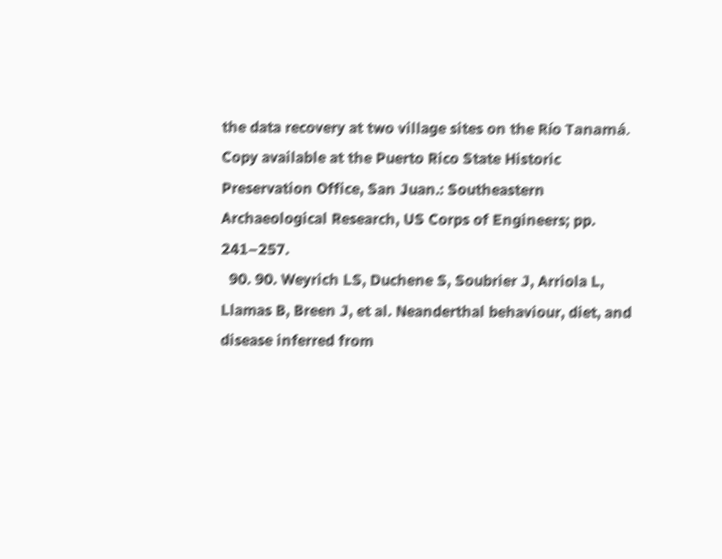the data recovery at two village sites on the Río Tanamá. Copy available at the Puerto Rico State Historic Preservation Office, San Juan.: Southeastern Archaeological Research, US Corps of Engineers; pp. 241–257.
  90. 90. Weyrich LS, Duchene S, Soubrier J, Arriola L, Llamas B, Breen J, et al. Neanderthal behaviour, diet, and disease inferred from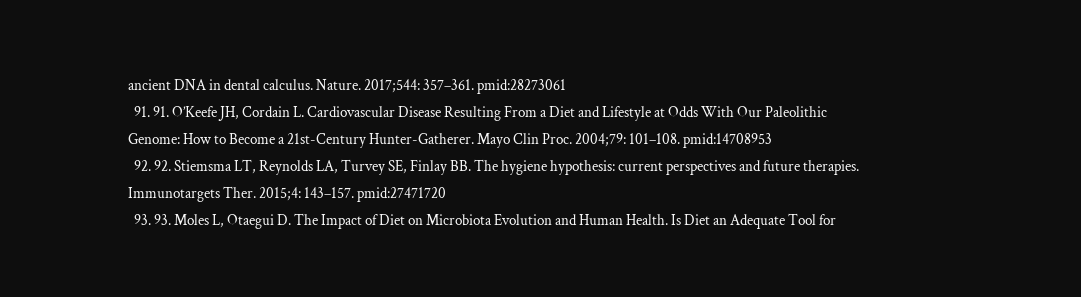ancient DNA in dental calculus. Nature. 2017;544: 357–361. pmid:28273061
  91. 91. O’Keefe JH, Cordain L. Cardiovascular Disease Resulting From a Diet and Lifestyle at Odds With Our Paleolithic Genome: How to Become a 21st-Century Hunter-Gatherer. Mayo Clin Proc. 2004;79: 101–108. pmid:14708953
  92. 92. Stiemsma LT, Reynolds LA, Turvey SE, Finlay BB. The hygiene hypothesis: current perspectives and future therapies. Immunotargets Ther. 2015;4: 143–157. pmid:27471720
  93. 93. Moles L, Otaegui D. The Impact of Diet on Microbiota Evolution and Human Health. Is Diet an Adequate Tool for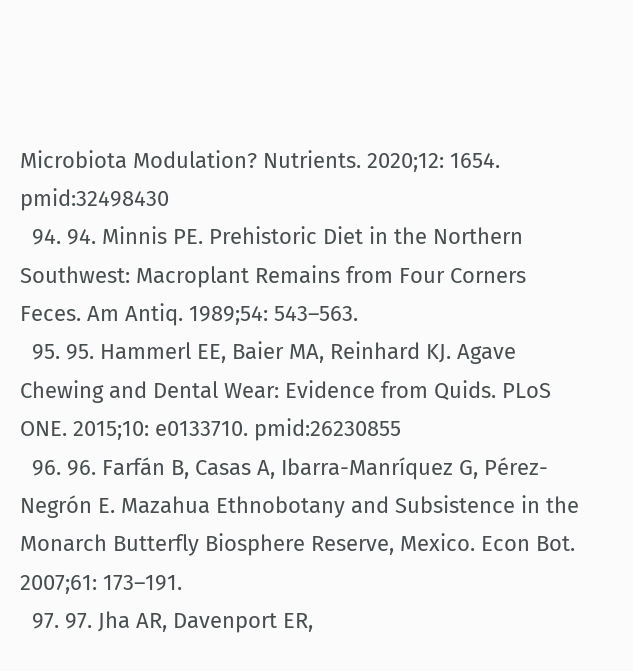Microbiota Modulation? Nutrients. 2020;12: 1654. pmid:32498430
  94. 94. Minnis PE. Prehistoric Diet in the Northern Southwest: Macroplant Remains from Four Corners Feces. Am Antiq. 1989;54: 543–563.
  95. 95. Hammerl EE, Baier MA, Reinhard KJ. Agave Chewing and Dental Wear: Evidence from Quids. PLoS ONE. 2015;10: e0133710. pmid:26230855
  96. 96. Farfán B, Casas A, Ibarra-Manríquez G, Pérez-Negrón E. Mazahua Ethnobotany and Subsistence in the Monarch Butterfly Biosphere Reserve, Mexico. Econ Bot. 2007;61: 173–191.
  97. 97. Jha AR, Davenport ER,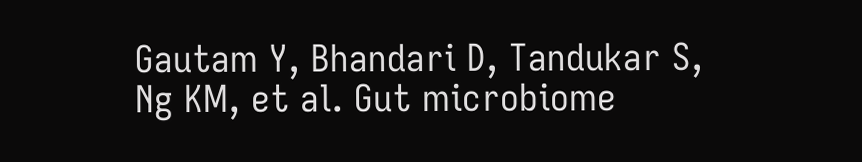Gautam Y, Bhandari D, Tandukar S, Ng KM, et al. Gut microbiome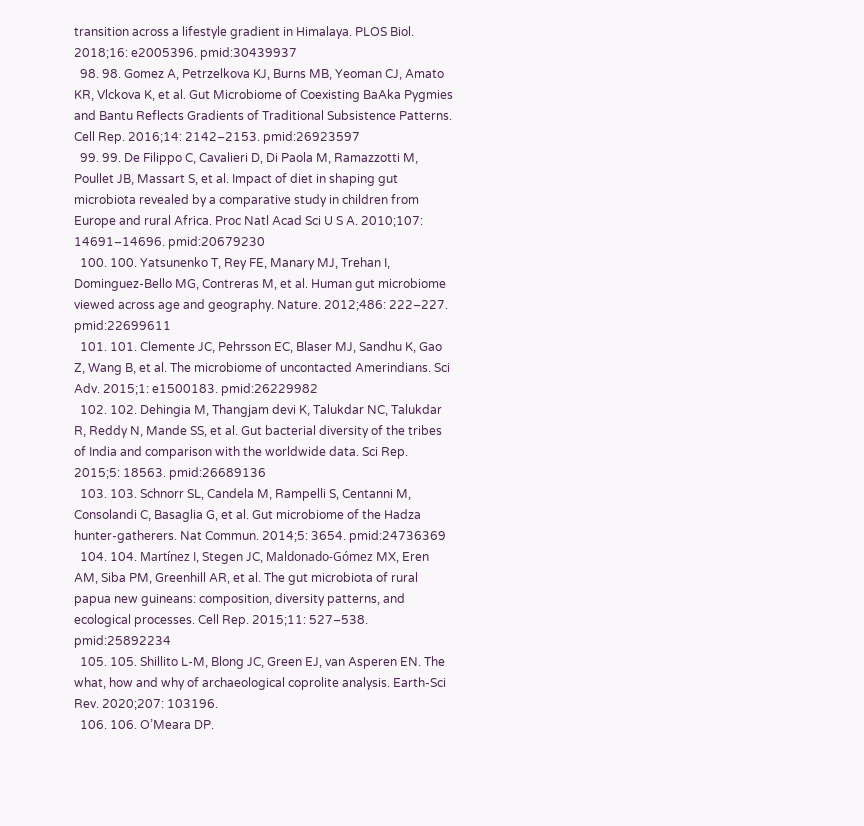transition across a lifestyle gradient in Himalaya. PLOS Biol. 2018;16: e2005396. pmid:30439937
  98. 98. Gomez A, Petrzelkova KJ, Burns MB, Yeoman CJ, Amato KR, Vlckova K, et al. Gut Microbiome of Coexisting BaAka Pygmies and Bantu Reflects Gradients of Traditional Subsistence Patterns. Cell Rep. 2016;14: 2142–2153. pmid:26923597
  99. 99. De Filippo C, Cavalieri D, Di Paola M, Ramazzotti M, Poullet JB, Massart S, et al. Impact of diet in shaping gut microbiota revealed by a comparative study in children from Europe and rural Africa. Proc Natl Acad Sci U S A. 2010;107: 14691–14696. pmid:20679230
  100. 100. Yatsunenko T, Rey FE, Manary MJ, Trehan I, Dominguez-Bello MG, Contreras M, et al. Human gut microbiome viewed across age and geography. Nature. 2012;486: 222–227. pmid:22699611
  101. 101. Clemente JC, Pehrsson EC, Blaser MJ, Sandhu K, Gao Z, Wang B, et al. The microbiome of uncontacted Amerindians. Sci Adv. 2015;1: e1500183. pmid:26229982
  102. 102. Dehingia M, Thangjam devi K, Talukdar NC, Talukdar R, Reddy N, Mande SS, et al. Gut bacterial diversity of the tribes of India and comparison with the worldwide data. Sci Rep. 2015;5: 18563. pmid:26689136
  103. 103. Schnorr SL, Candela M, Rampelli S, Centanni M, Consolandi C, Basaglia G, et al. Gut microbiome of the Hadza hunter-gatherers. Nat Commun. 2014;5: 3654. pmid:24736369
  104. 104. Martínez I, Stegen JC, Maldonado-Gómez MX, Eren AM, Siba PM, Greenhill AR, et al. The gut microbiota of rural papua new guineans: composition, diversity patterns, and ecological processes. Cell Rep. 2015;11: 527–538. pmid:25892234
  105. 105. Shillito L-M, Blong JC, Green EJ, van Asperen EN. The what, how and why of archaeological coprolite analysis. Earth-Sci Rev. 2020;207: 103196.
  106. 106. O’Meara DP.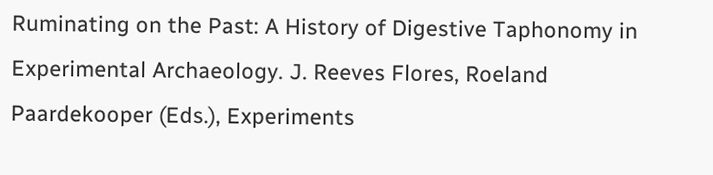Ruminating on the Past: A History of Digestive Taphonomy in Experimental Archaeology. J. Reeves Flores, Roeland Paardekooper (Eds.), Experiments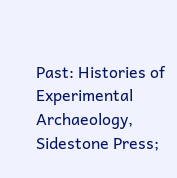Past: Histories of Experimental Archaeology, Sidestone Press;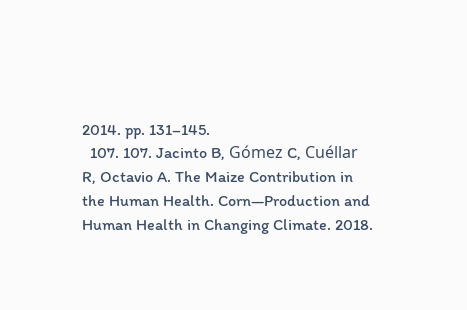2014. pp. 131–145.
  107. 107. Jacinto B, Gómez C, Cuéllar R, Octavio A. The Maize Contribution in the Human Health. Corn—Production and Human Health in Changing Climate. 2018.